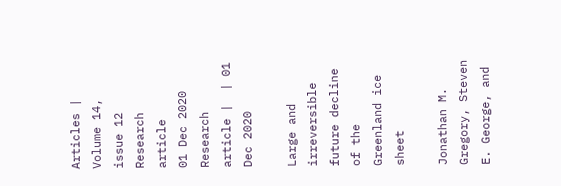Articles | Volume 14, issue 12
Research article
01 Dec 2020
Research article |  | 01 Dec 2020

Large and irreversible future decline of the Greenland ice sheet

Jonathan M. Gregory, Steven E. George, and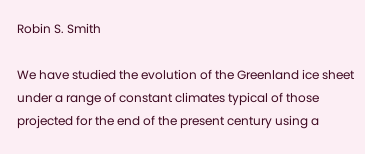Robin S. Smith

We have studied the evolution of the Greenland ice sheet under a range of constant climates typical of those projected for the end of the present century using a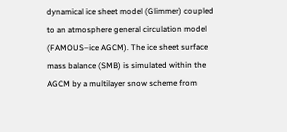dynamical ice sheet model (Glimmer) coupled to an atmosphere general circulation model (FAMOUS–ice AGCM). The ice sheet surface mass balance (SMB) is simulated within the AGCM by a multilayer snow scheme from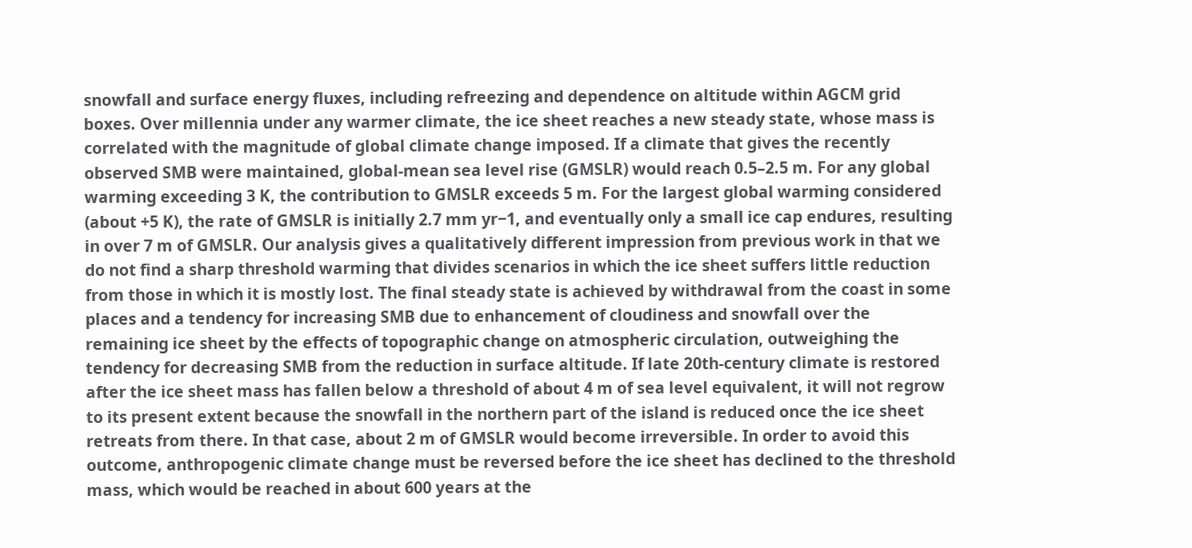snowfall and surface energy fluxes, including refreezing and dependence on altitude within AGCM grid boxes. Over millennia under any warmer climate, the ice sheet reaches a new steady state, whose mass is correlated with the magnitude of global climate change imposed. If a climate that gives the recently observed SMB were maintained, global-mean sea level rise (GMSLR) would reach 0.5–2.5 m. For any global warming exceeding 3 K, the contribution to GMSLR exceeds 5 m. For the largest global warming considered (about +5 K), the rate of GMSLR is initially 2.7 mm yr−1, and eventually only a small ice cap endures, resulting in over 7 m of GMSLR. Our analysis gives a qualitatively different impression from previous work in that we do not find a sharp threshold warming that divides scenarios in which the ice sheet suffers little reduction from those in which it is mostly lost. The final steady state is achieved by withdrawal from the coast in some places and a tendency for increasing SMB due to enhancement of cloudiness and snowfall over the remaining ice sheet by the effects of topographic change on atmospheric circulation, outweighing the tendency for decreasing SMB from the reduction in surface altitude. If late 20th-century climate is restored after the ice sheet mass has fallen below a threshold of about 4 m of sea level equivalent, it will not regrow to its present extent because the snowfall in the northern part of the island is reduced once the ice sheet retreats from there. In that case, about 2 m of GMSLR would become irreversible. In order to avoid this outcome, anthropogenic climate change must be reversed before the ice sheet has declined to the threshold mass, which would be reached in about 600 years at the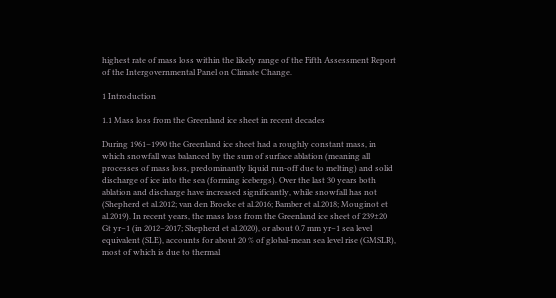highest rate of mass loss within the likely range of the Fifth Assessment Report of the Intergovernmental Panel on Climate Change.

1 Introduction

1.1 Mass loss from the Greenland ice sheet in recent decades

During 1961–1990 the Greenland ice sheet had a roughly constant mass, in which snowfall was balanced by the sum of surface ablation (meaning all processes of mass loss, predominantly liquid run-off due to melting) and solid discharge of ice into the sea (forming icebergs). Over the last 30 years both ablation and discharge have increased significantly, while snowfall has not (Shepherd et al.2012; van den Broeke et al.2016; Bamber et al.2018; Mouginot et al.2019). In recent years, the mass loss from the Greenland ice sheet of 239±20 Gt yr−1 (in 2012–2017; Shepherd et al.2020), or about 0.7 mm yr−1 sea level equivalent (SLE), accounts for about 20 % of global-mean sea level rise (GMSLR), most of which is due to thermal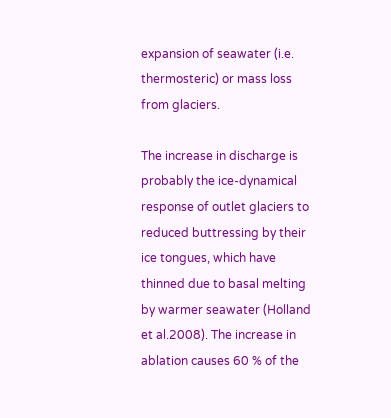expansion of seawater (i.e. thermosteric) or mass loss from glaciers.

The increase in discharge is probably the ice-dynamical response of outlet glaciers to reduced buttressing by their ice tongues, which have thinned due to basal melting by warmer seawater (Holland et al.2008). The increase in ablation causes 60 % of the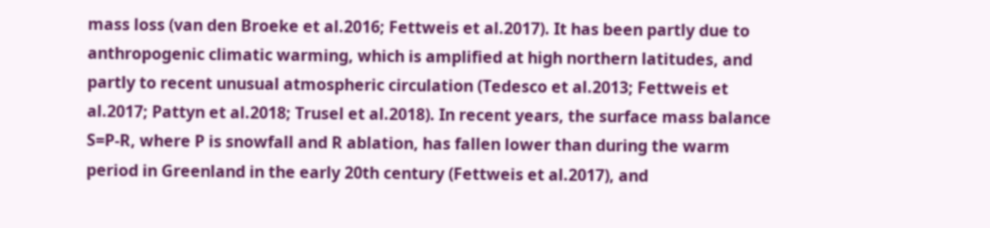mass loss (van den Broeke et al.2016; Fettweis et al.2017). It has been partly due to anthropogenic climatic warming, which is amplified at high northern latitudes, and partly to recent unusual atmospheric circulation (Tedesco et al.2013; Fettweis et al.2017; Pattyn et al.2018; Trusel et al.2018). In recent years, the surface mass balance S=P-R, where P is snowfall and R ablation, has fallen lower than during the warm period in Greenland in the early 20th century (Fettweis et al.2017), and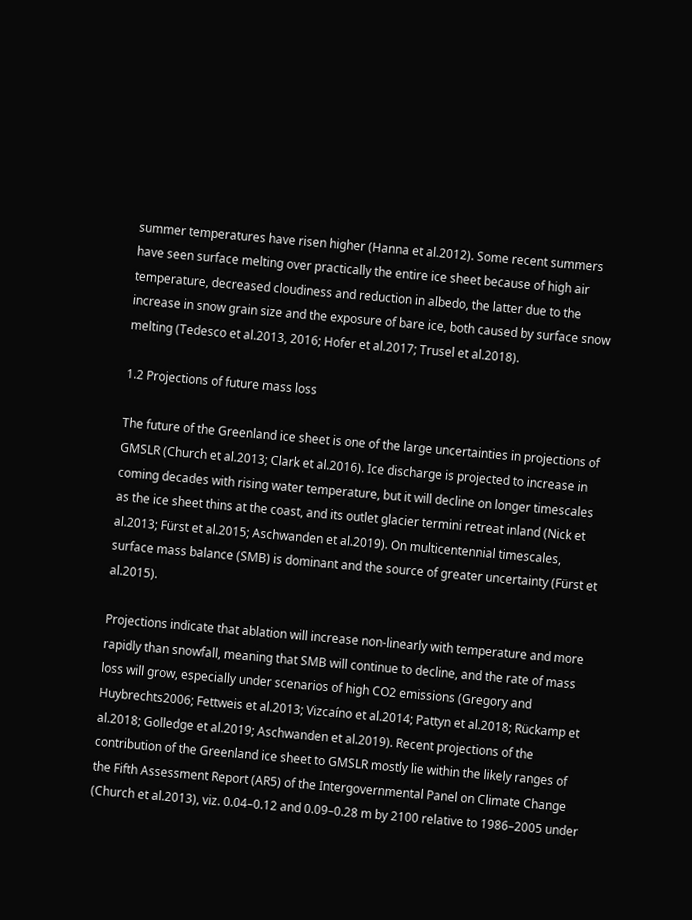summer temperatures have risen higher (Hanna et al.2012). Some recent summers have seen surface melting over practically the entire ice sheet because of high air temperature, decreased cloudiness and reduction in albedo, the latter due to the increase in snow grain size and the exposure of bare ice, both caused by surface snow melting (Tedesco et al.2013, 2016; Hofer et al.2017; Trusel et al.2018).

1.2 Projections of future mass loss

The future of the Greenland ice sheet is one of the large uncertainties in projections of GMSLR (Church et al.2013; Clark et al.2016). Ice discharge is projected to increase in coming decades with rising water temperature, but it will decline on longer timescales as the ice sheet thins at the coast, and its outlet glacier termini retreat inland (Nick et al.2013; Fürst et al.2015; Aschwanden et al.2019). On multicentennial timescales, surface mass balance (SMB) is dominant and the source of greater uncertainty (Fürst et al.2015).

Projections indicate that ablation will increase non-linearly with temperature and more rapidly than snowfall, meaning that SMB will continue to decline, and the rate of mass loss will grow, especially under scenarios of high CO2 emissions (Gregory and Huybrechts2006; Fettweis et al.2013; Vizcaíno et al.2014; Pattyn et al.2018; Rückamp et al.2018; Golledge et al.2019; Aschwanden et al.2019). Recent projections of the contribution of the Greenland ice sheet to GMSLR mostly lie within the likely ranges of the Fifth Assessment Report (AR5) of the Intergovernmental Panel on Climate Change (Church et al.2013), viz. 0.04–0.12 and 0.09–0.28 m by 2100 relative to 1986–2005 under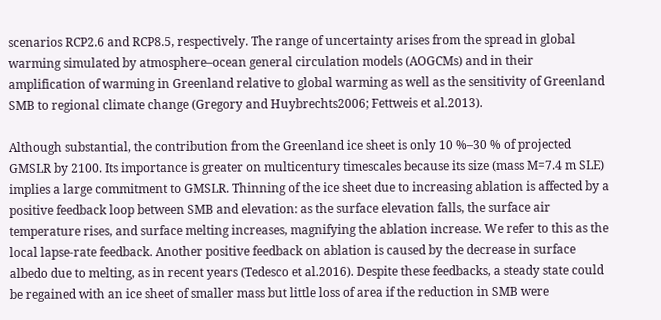scenarios RCP2.6 and RCP8.5, respectively. The range of uncertainty arises from the spread in global warming simulated by atmosphere–ocean general circulation models (AOGCMs) and in their amplification of warming in Greenland relative to global warming as well as the sensitivity of Greenland SMB to regional climate change (Gregory and Huybrechts2006; Fettweis et al.2013).

Although substantial, the contribution from the Greenland ice sheet is only 10 %–30 % of projected GMSLR by 2100. Its importance is greater on multicentury timescales because its size (mass M=7.4 m SLE) implies a large commitment to GMSLR. Thinning of the ice sheet due to increasing ablation is affected by a positive feedback loop between SMB and elevation: as the surface elevation falls, the surface air temperature rises, and surface melting increases, magnifying the ablation increase. We refer to this as the local lapse-rate feedback. Another positive feedback on ablation is caused by the decrease in surface albedo due to melting, as in recent years (Tedesco et al.2016). Despite these feedbacks, a steady state could be regained with an ice sheet of smaller mass but little loss of area if the reduction in SMB were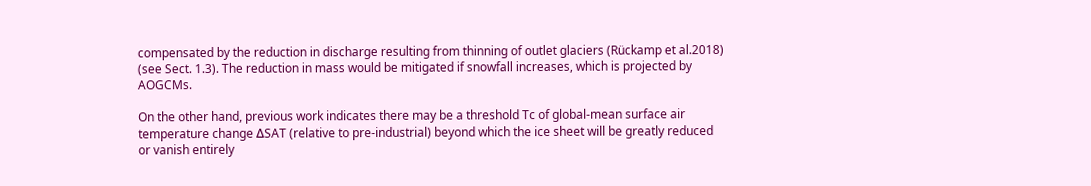compensated by the reduction in discharge resulting from thinning of outlet glaciers (Rückamp et al.2018) (see Sect. 1.3). The reduction in mass would be mitigated if snowfall increases, which is projected by AOGCMs.

On the other hand, previous work indicates there may be a threshold Tc of global-mean surface air temperature change ΔSAT (relative to pre-industrial) beyond which the ice sheet will be greatly reduced or vanish entirely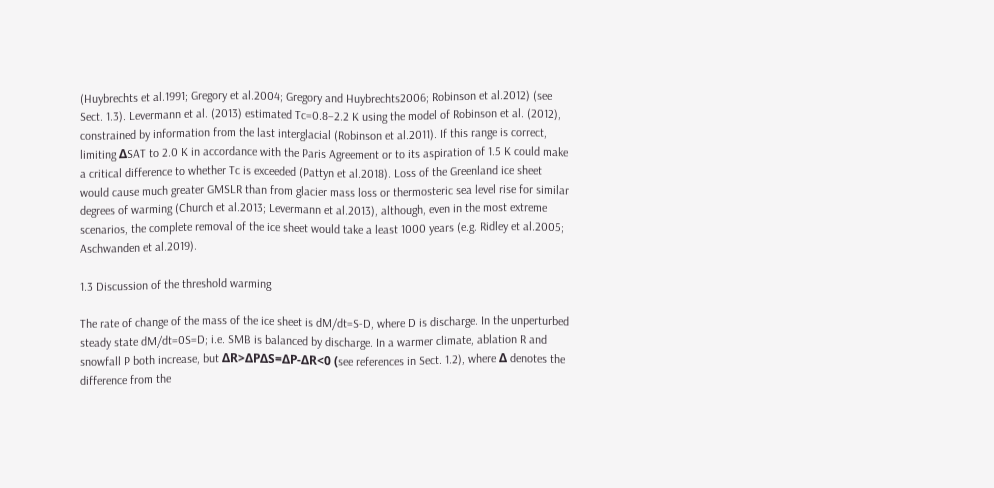(Huybrechts et al.1991; Gregory et al.2004; Gregory and Huybrechts2006; Robinson et al.2012) (see Sect. 1.3). Levermann et al. (2013) estimated Tc=0.8–2.2 K using the model of Robinson et al. (2012), constrained by information from the last interglacial (Robinson et al.2011). If this range is correct, limiting ΔSAT to 2.0 K in accordance with the Paris Agreement or to its aspiration of 1.5 K could make a critical difference to whether Tc is exceeded (Pattyn et al.2018). Loss of the Greenland ice sheet would cause much greater GMSLR than from glacier mass loss or thermosteric sea level rise for similar degrees of warming (Church et al.2013; Levermann et al.2013), although, even in the most extreme scenarios, the complete removal of the ice sheet would take a least 1000 years (e.g. Ridley et al.2005; Aschwanden et al.2019).

1.3 Discussion of the threshold warming

The rate of change of the mass of the ice sheet is dM/dt=S-D, where D is discharge. In the unperturbed steady state dM/dt=0S=D; i.e. SMB is balanced by discharge. In a warmer climate, ablation R and snowfall P both increase, but ΔR>ΔPΔS=ΔP-ΔR<0 (see references in Sect. 1.2), where Δ denotes the difference from the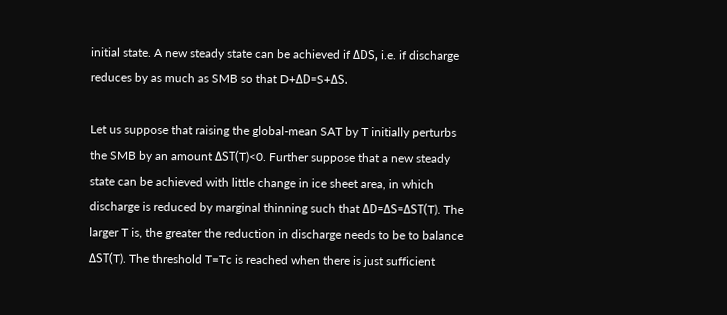initial state. A new steady state can be achieved if ΔDS, i.e. if discharge reduces by as much as SMB so that D+ΔD=S+ΔS.

Let us suppose that raising the global-mean SAT by T initially perturbs the SMB by an amount ΔST(T)<0. Further suppose that a new steady state can be achieved with little change in ice sheet area, in which discharge is reduced by marginal thinning such that ΔD=ΔS=ΔST(T). The larger T is, the greater the reduction in discharge needs to be to balance ΔST(T). The threshold T=Tc is reached when there is just sufficient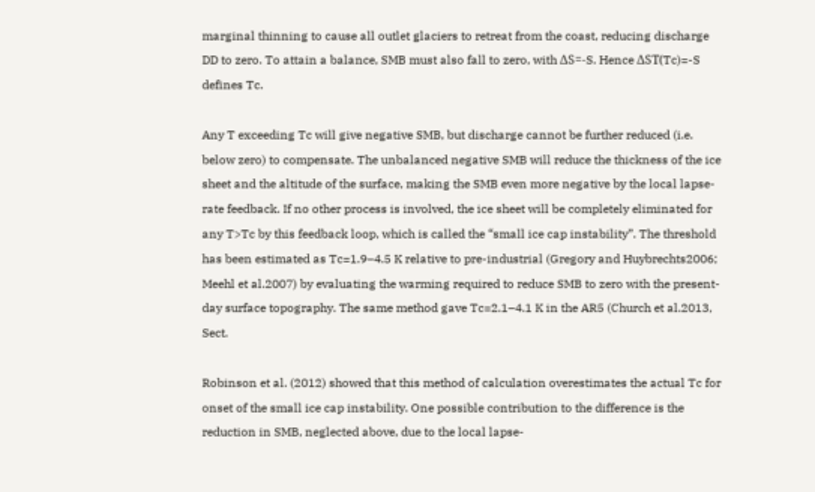marginal thinning to cause all outlet glaciers to retreat from the coast, reducing discharge DD to zero. To attain a balance, SMB must also fall to zero, with ΔS=-S. Hence ΔST(Tc)=-S defines Tc.

Any T exceeding Tc will give negative SMB, but discharge cannot be further reduced (i.e. below zero) to compensate. The unbalanced negative SMB will reduce the thickness of the ice sheet and the altitude of the surface, making the SMB even more negative by the local lapse-rate feedback. If no other process is involved, the ice sheet will be completely eliminated for any T>Tc by this feedback loop, which is called the “small ice cap instability”. The threshold has been estimated as Tc=1.9–4.5 K relative to pre-industrial (Gregory and Huybrechts2006; Meehl et al.2007) by evaluating the warming required to reduce SMB to zero with the present-day surface topography. The same method gave Tc=2.1–4.1 K in the AR5 (Church et al.2013, Sect.

Robinson et al. (2012) showed that this method of calculation overestimates the actual Tc for onset of the small ice cap instability. One possible contribution to the difference is the reduction in SMB, neglected above, due to the local lapse-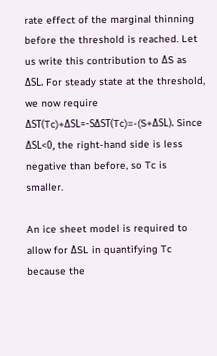rate effect of the marginal thinning before the threshold is reached. Let us write this contribution to ΔS as ΔSL. For steady state at the threshold, we now require ΔST(Tc)+ΔSL=-SΔST(Tc)=-(S+ΔSL). Since ΔSL<0, the right-hand side is less negative than before, so Tc is smaller.

An ice sheet model is required to allow for ΔSL in quantifying Tc because the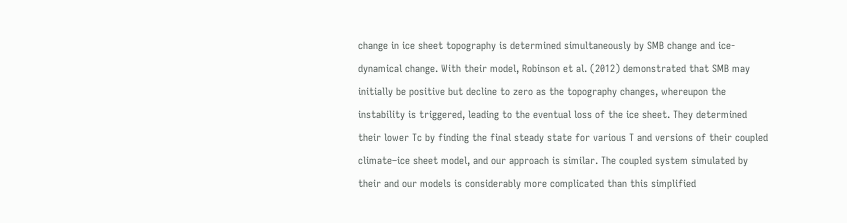change in ice sheet topography is determined simultaneously by SMB change and ice-dynamical change. With their model, Robinson et al. (2012) demonstrated that SMB may initially be positive but decline to zero as the topography changes, whereupon the instability is triggered, leading to the eventual loss of the ice sheet. They determined their lower Tc by finding the final steady state for various T and versions of their coupled climate–ice sheet model, and our approach is similar. The coupled system simulated by their and our models is considerably more complicated than this simplified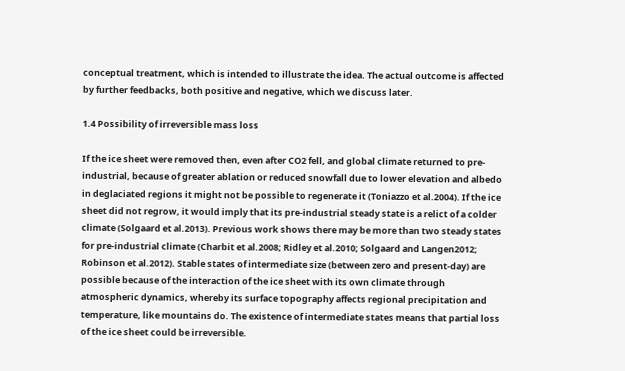conceptual treatment, which is intended to illustrate the idea. The actual outcome is affected by further feedbacks, both positive and negative, which we discuss later.

1.4 Possibility of irreversible mass loss

If the ice sheet were removed then, even after CO2 fell, and global climate returned to pre-industrial, because of greater ablation or reduced snowfall due to lower elevation and albedo in deglaciated regions it might not be possible to regenerate it (Toniazzo et al.2004). If the ice sheet did not regrow, it would imply that its pre-industrial steady state is a relict of a colder climate (Solgaard et al.2013). Previous work shows there may be more than two steady states for pre-industrial climate (Charbit et al.2008; Ridley et al.2010; Solgaard and Langen2012; Robinson et al.2012). Stable states of intermediate size (between zero and present-day) are possible because of the interaction of the ice sheet with its own climate through atmospheric dynamics, whereby its surface topography affects regional precipitation and temperature, like mountains do. The existence of intermediate states means that partial loss of the ice sheet could be irreversible.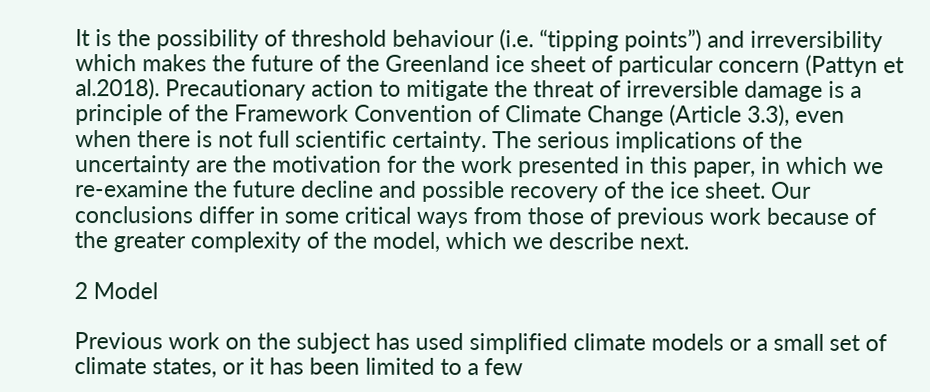It is the possibility of threshold behaviour (i.e. “tipping points”) and irreversibility which makes the future of the Greenland ice sheet of particular concern (Pattyn et al.2018). Precautionary action to mitigate the threat of irreversible damage is a principle of the Framework Convention of Climate Change (Article 3.3), even when there is not full scientific certainty. The serious implications of the uncertainty are the motivation for the work presented in this paper, in which we re-examine the future decline and possible recovery of the ice sheet. Our conclusions differ in some critical ways from those of previous work because of the greater complexity of the model, which we describe next.

2 Model

Previous work on the subject has used simplified climate models or a small set of climate states, or it has been limited to a few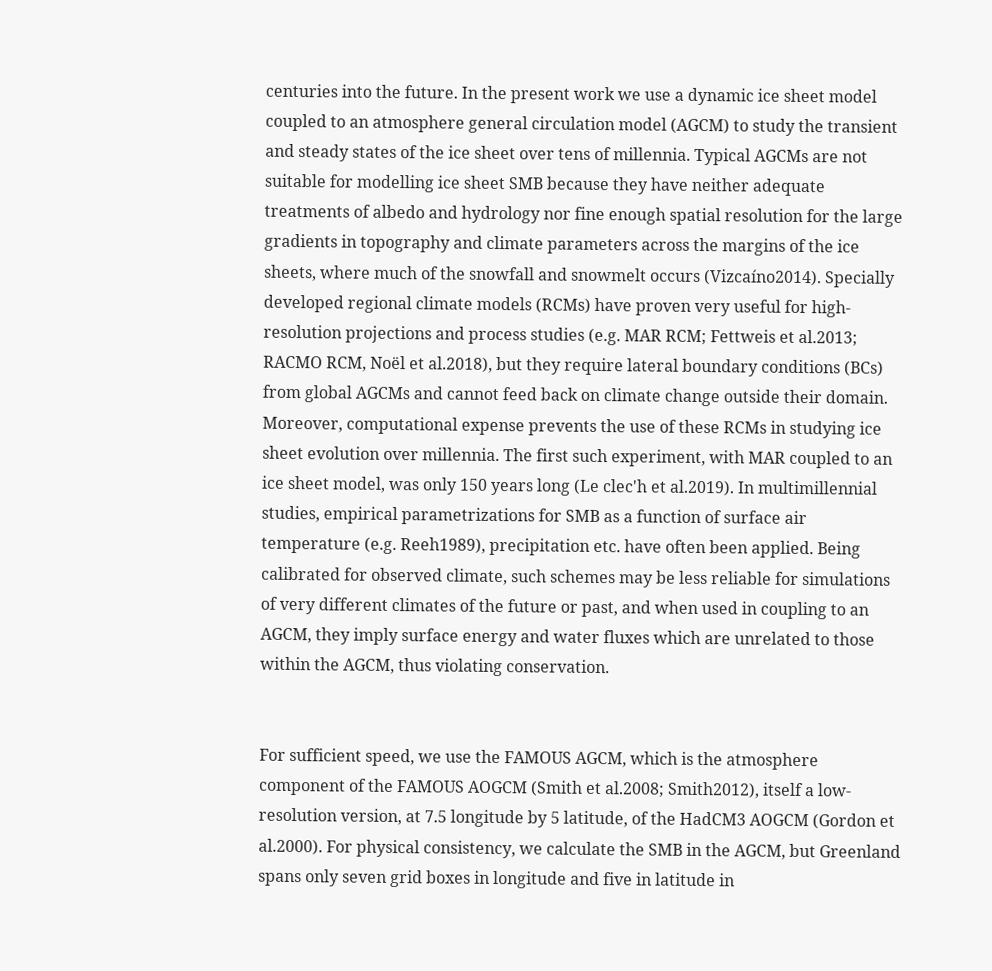centuries into the future. In the present work we use a dynamic ice sheet model coupled to an atmosphere general circulation model (AGCM) to study the transient and steady states of the ice sheet over tens of millennia. Typical AGCMs are not suitable for modelling ice sheet SMB because they have neither adequate treatments of albedo and hydrology nor fine enough spatial resolution for the large gradients in topography and climate parameters across the margins of the ice sheets, where much of the snowfall and snowmelt occurs (Vizcaíno2014). Specially developed regional climate models (RCMs) have proven very useful for high-resolution projections and process studies (e.g. MAR RCM; Fettweis et al.2013; RACMO RCM, Noël et al.2018), but they require lateral boundary conditions (BCs) from global AGCMs and cannot feed back on climate change outside their domain. Moreover, computational expense prevents the use of these RCMs in studying ice sheet evolution over millennia. The first such experiment, with MAR coupled to an ice sheet model, was only 150 years long (Le clec'h et al.2019). In multimillennial studies, empirical parametrizations for SMB as a function of surface air temperature (e.g. Reeh1989), precipitation etc. have often been applied. Being calibrated for observed climate, such schemes may be less reliable for simulations of very different climates of the future or past, and when used in coupling to an AGCM, they imply surface energy and water fluxes which are unrelated to those within the AGCM, thus violating conservation.


For sufficient speed, we use the FAMOUS AGCM, which is the atmosphere component of the FAMOUS AOGCM (Smith et al.2008; Smith2012), itself a low-resolution version, at 7.5 longitude by 5 latitude, of the HadCM3 AOGCM (Gordon et al.2000). For physical consistency, we calculate the SMB in the AGCM, but Greenland spans only seven grid boxes in longitude and five in latitude in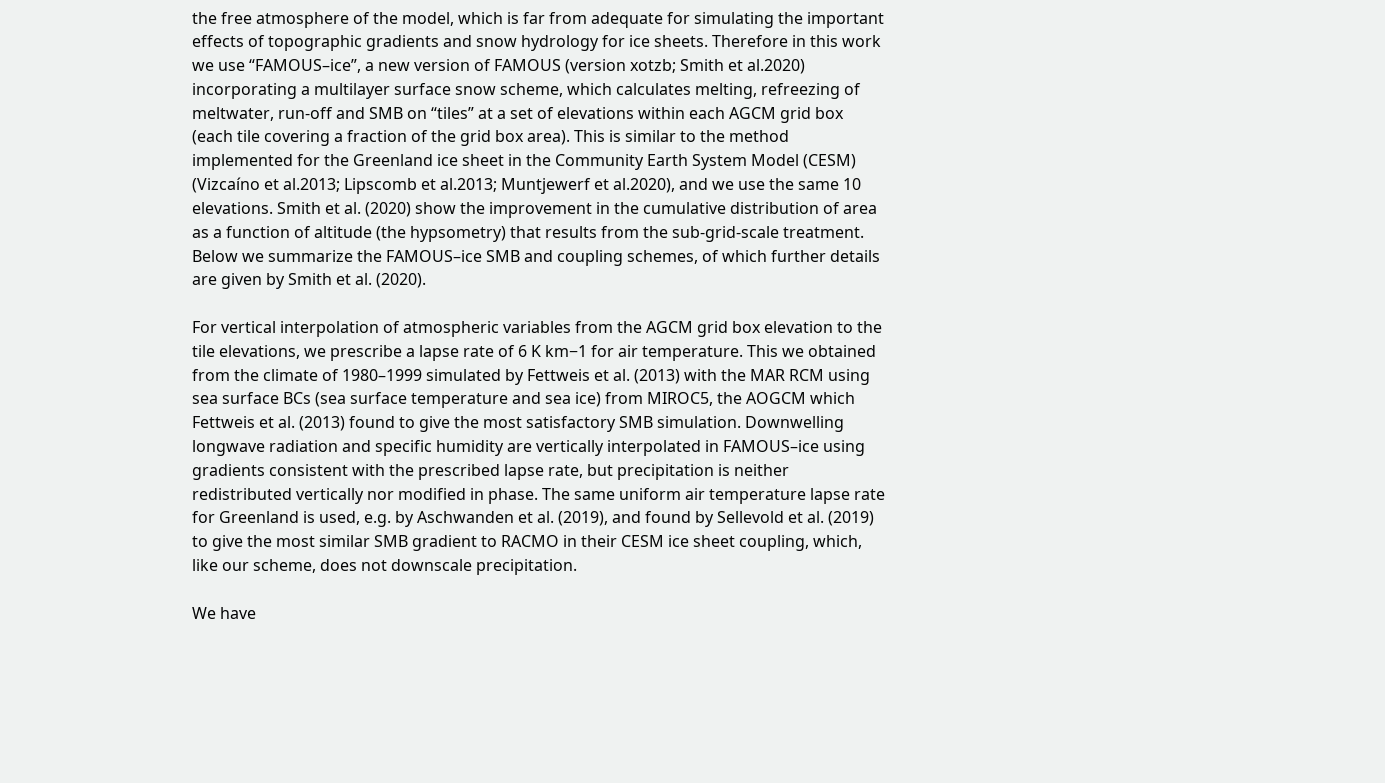the free atmosphere of the model, which is far from adequate for simulating the important effects of topographic gradients and snow hydrology for ice sheets. Therefore in this work we use “FAMOUS–ice”, a new version of FAMOUS (version xotzb; Smith et al.2020) incorporating a multilayer surface snow scheme, which calculates melting, refreezing of meltwater, run-off and SMB on “tiles” at a set of elevations within each AGCM grid box (each tile covering a fraction of the grid box area). This is similar to the method implemented for the Greenland ice sheet in the Community Earth System Model (CESM) (Vizcaíno et al.2013; Lipscomb et al.2013; Muntjewerf et al.2020), and we use the same 10 elevations. Smith et al. (2020) show the improvement in the cumulative distribution of area as a function of altitude (the hypsometry) that results from the sub-grid-scale treatment. Below we summarize the FAMOUS–ice SMB and coupling schemes, of which further details are given by Smith et al. (2020).

For vertical interpolation of atmospheric variables from the AGCM grid box elevation to the tile elevations, we prescribe a lapse rate of 6 K km−1 for air temperature. This we obtained from the climate of 1980–1999 simulated by Fettweis et al. (2013) with the MAR RCM using sea surface BCs (sea surface temperature and sea ice) from MIROC5, the AOGCM which Fettweis et al. (2013) found to give the most satisfactory SMB simulation. Downwelling longwave radiation and specific humidity are vertically interpolated in FAMOUS–ice using gradients consistent with the prescribed lapse rate, but precipitation is neither redistributed vertically nor modified in phase. The same uniform air temperature lapse rate for Greenland is used, e.g. by Aschwanden et al. (2019), and found by Sellevold et al. (2019) to give the most similar SMB gradient to RACMO in their CESM ice sheet coupling, which, like our scheme, does not downscale precipitation.

We have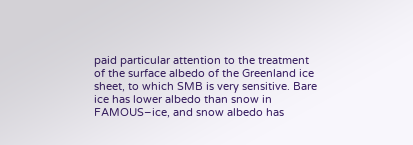paid particular attention to the treatment of the surface albedo of the Greenland ice sheet, to which SMB is very sensitive. Bare ice has lower albedo than snow in FAMOUS–ice, and snow albedo has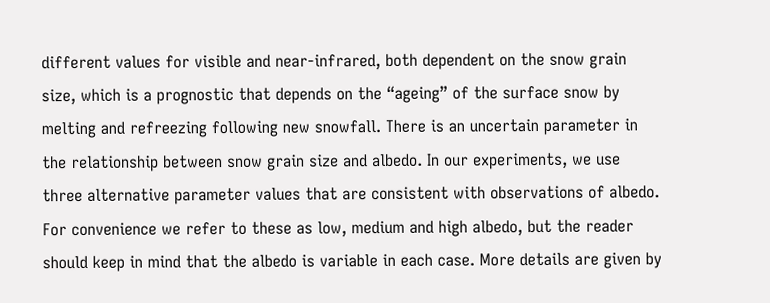different values for visible and near-infrared, both dependent on the snow grain size, which is a prognostic that depends on the “ageing” of the surface snow by melting and refreezing following new snowfall. There is an uncertain parameter in the relationship between snow grain size and albedo. In our experiments, we use three alternative parameter values that are consistent with observations of albedo. For convenience we refer to these as low, medium and high albedo, but the reader should keep in mind that the albedo is variable in each case. More details are given by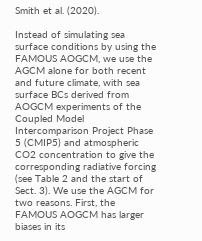Smith et al. (2020).

Instead of simulating sea surface conditions by using the FAMOUS AOGCM, we use the AGCM alone for both recent and future climate, with sea surface BCs derived from AOGCM experiments of the Coupled Model Intercomparison Project Phase 5 (CMIP5) and atmospheric CO2 concentration to give the corresponding radiative forcing (see Table 2 and the start of Sect. 3). We use the AGCM for two reasons. First, the FAMOUS AOGCM has larger biases in its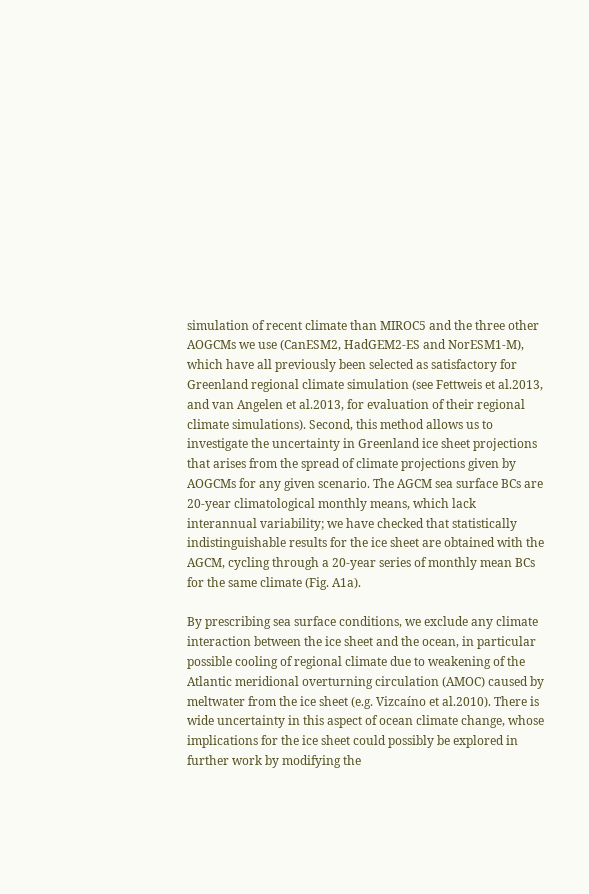simulation of recent climate than MIROC5 and the three other AOGCMs we use (CanESM2, HadGEM2-ES and NorESM1-M), which have all previously been selected as satisfactory for Greenland regional climate simulation (see Fettweis et al.2013, and van Angelen et al.2013, for evaluation of their regional climate simulations). Second, this method allows us to investigate the uncertainty in Greenland ice sheet projections that arises from the spread of climate projections given by AOGCMs for any given scenario. The AGCM sea surface BCs are 20-year climatological monthly means, which lack interannual variability; we have checked that statistically indistinguishable results for the ice sheet are obtained with the AGCM, cycling through a 20-year series of monthly mean BCs for the same climate (Fig. A1a).

By prescribing sea surface conditions, we exclude any climate interaction between the ice sheet and the ocean, in particular possible cooling of regional climate due to weakening of the Atlantic meridional overturning circulation (AMOC) caused by meltwater from the ice sheet (e.g. Vizcaíno et al.2010). There is wide uncertainty in this aspect of ocean climate change, whose implications for the ice sheet could possibly be explored in further work by modifying the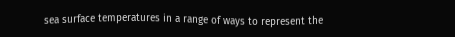sea surface temperatures in a range of ways to represent the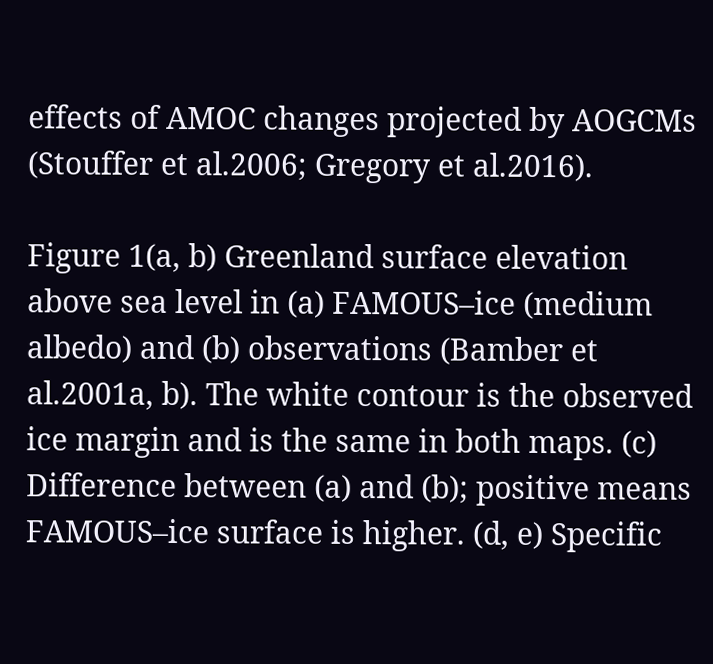effects of AMOC changes projected by AOGCMs (Stouffer et al.2006; Gregory et al.2016).

Figure 1(a, b) Greenland surface elevation above sea level in (a) FAMOUS–ice (medium albedo) and (b) observations (Bamber et al.2001a, b). The white contour is the observed ice margin and is the same in both maps. (c) Difference between (a) and (b); positive means FAMOUS–ice surface is higher. (d, e) Specific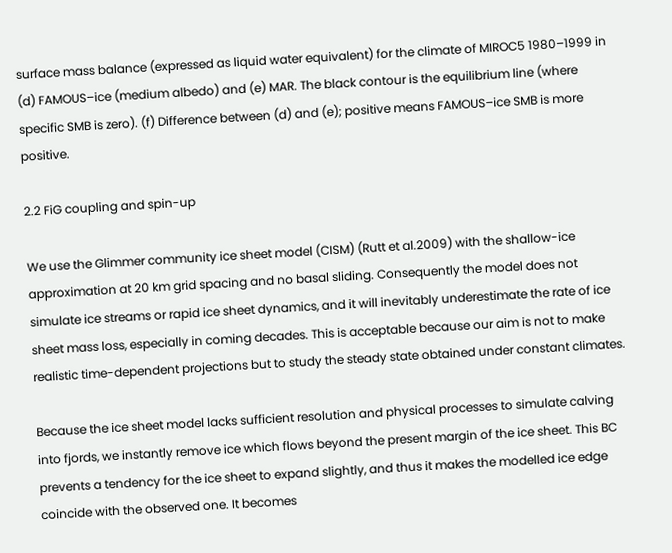surface mass balance (expressed as liquid water equivalent) for the climate of MIROC5 1980–1999 in (d) FAMOUS–ice (medium albedo) and (e) MAR. The black contour is the equilibrium line (where specific SMB is zero). (f) Difference between (d) and (e); positive means FAMOUS–ice SMB is more positive.

2.2 FiG coupling and spin-up

We use the Glimmer community ice sheet model (CISM) (Rutt et al.2009) with the shallow-ice approximation at 20 km grid spacing and no basal sliding. Consequently the model does not simulate ice streams or rapid ice sheet dynamics, and it will inevitably underestimate the rate of ice sheet mass loss, especially in coming decades. This is acceptable because our aim is not to make realistic time-dependent projections but to study the steady state obtained under constant climates.

Because the ice sheet model lacks sufficient resolution and physical processes to simulate calving into fjords, we instantly remove ice which flows beyond the present margin of the ice sheet. This BC prevents a tendency for the ice sheet to expand slightly, and thus it makes the modelled ice edge coincide with the observed one. It becomes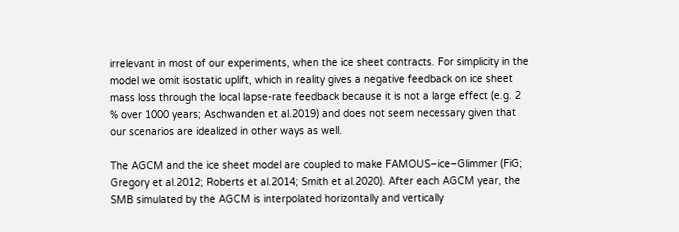irrelevant in most of our experiments, when the ice sheet contracts. For simplicity in the model we omit isostatic uplift, which in reality gives a negative feedback on ice sheet mass loss through the local lapse-rate feedback because it is not a large effect (e.g. 2 % over 1000 years; Aschwanden et al.2019) and does not seem necessary given that our scenarios are idealized in other ways as well.

The AGCM and the ice sheet model are coupled to make FAMOUS–ice–Glimmer (FiG; Gregory et al.2012; Roberts et al.2014; Smith et al.2020). After each AGCM year, the SMB simulated by the AGCM is interpolated horizontally and vertically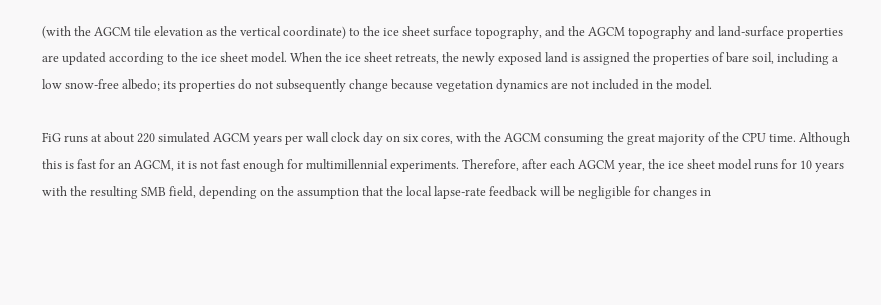(with the AGCM tile elevation as the vertical coordinate) to the ice sheet surface topography, and the AGCM topography and land-surface properties are updated according to the ice sheet model. When the ice sheet retreats, the newly exposed land is assigned the properties of bare soil, including a low snow-free albedo; its properties do not subsequently change because vegetation dynamics are not included in the model.

FiG runs at about 220 simulated AGCM years per wall clock day on six cores, with the AGCM consuming the great majority of the CPU time. Although this is fast for an AGCM, it is not fast enough for multimillennial experiments. Therefore, after each AGCM year, the ice sheet model runs for 10 years with the resulting SMB field, depending on the assumption that the local lapse-rate feedback will be negligible for changes in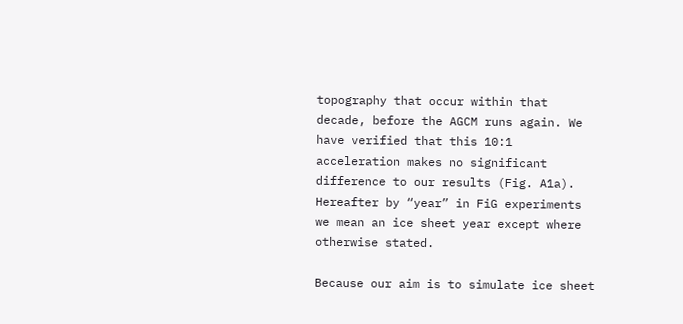topography that occur within that decade, before the AGCM runs again. We have verified that this 10:1 acceleration makes no significant difference to our results (Fig. A1a). Hereafter by “year” in FiG experiments we mean an ice sheet year except where otherwise stated.

Because our aim is to simulate ice sheet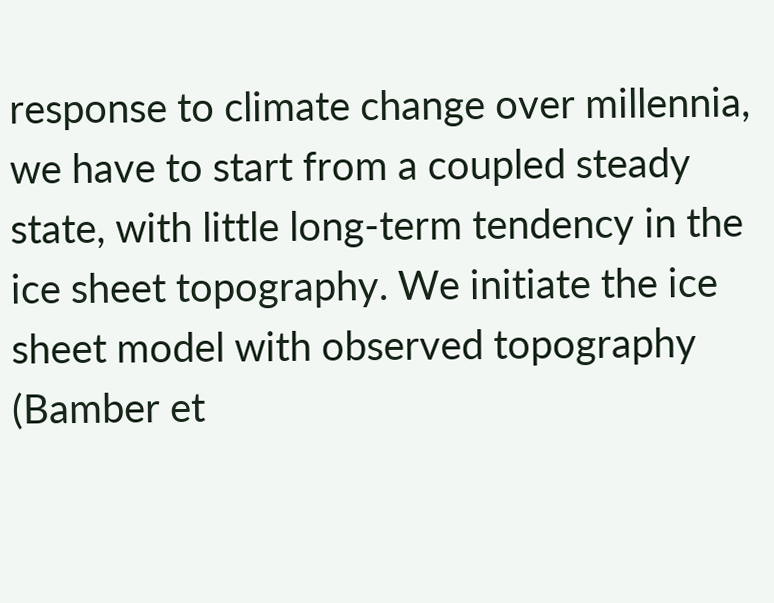response to climate change over millennia, we have to start from a coupled steady state, with little long-term tendency in the ice sheet topography. We initiate the ice sheet model with observed topography (Bamber et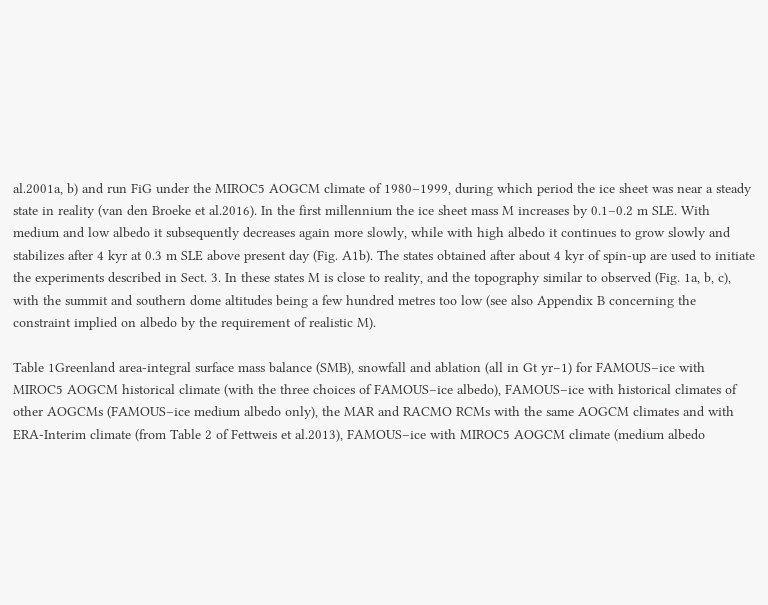al.2001a, b) and run FiG under the MIROC5 AOGCM climate of 1980–1999, during which period the ice sheet was near a steady state in reality (van den Broeke et al.2016). In the first millennium the ice sheet mass M increases by 0.1–0.2 m SLE. With medium and low albedo it subsequently decreases again more slowly, while with high albedo it continues to grow slowly and stabilizes after 4 kyr at 0.3 m SLE above present day (Fig. A1b). The states obtained after about 4 kyr of spin-up are used to initiate the experiments described in Sect. 3. In these states M is close to reality, and the topography similar to observed (Fig. 1a, b, c), with the summit and southern dome altitudes being a few hundred metres too low (see also Appendix B concerning the constraint implied on albedo by the requirement of realistic M).

Table 1Greenland area-integral surface mass balance (SMB), snowfall and ablation (all in Gt yr−1) for FAMOUS–ice with MIROC5 AOGCM historical climate (with the three choices of FAMOUS–ice albedo), FAMOUS–ice with historical climates of other AOGCMs (FAMOUS–ice medium albedo only), the MAR and RACMO RCMs with the same AOGCM climates and with ERA-Interim climate (from Table 2 of Fettweis et al.2013), FAMOUS–ice with MIROC5 AOGCM climate (medium albedo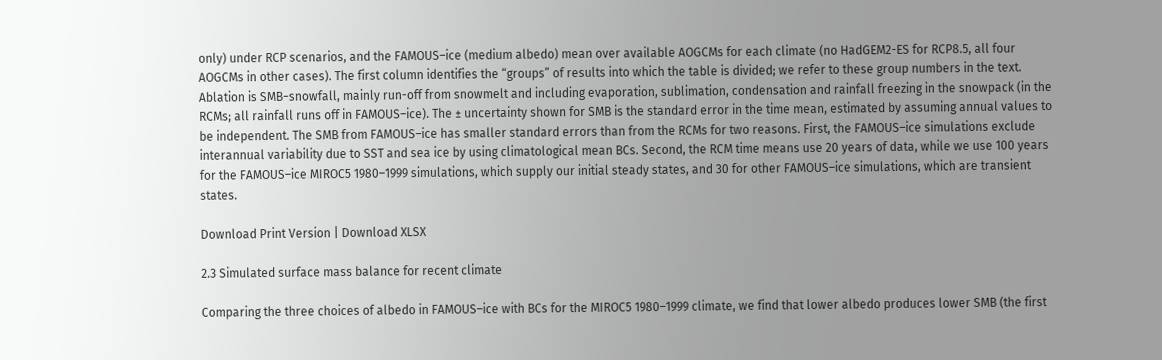only) under RCP scenarios, and the FAMOUS–ice (medium albedo) mean over available AOGCMs for each climate (no HadGEM2-ES for RCP8.5, all four AOGCMs in other cases). The first column identifies the “groups” of results into which the table is divided; we refer to these group numbers in the text. Ablation is SMB−snowfall, mainly run-off from snowmelt and including evaporation, sublimation, condensation and rainfall freezing in the snowpack (in the RCMs; all rainfall runs off in FAMOUS–ice). The ± uncertainty shown for SMB is the standard error in the time mean, estimated by assuming annual values to be independent. The SMB from FAMOUS–ice has smaller standard errors than from the RCMs for two reasons. First, the FAMOUS–ice simulations exclude interannual variability due to SST and sea ice by using climatological mean BCs. Second, the RCM time means use 20 years of data, while we use 100 years for the FAMOUS–ice MIROC5 1980–1999 simulations, which supply our initial steady states, and 30 for other FAMOUS–ice simulations, which are transient states.

Download Print Version | Download XLSX

2.3 Simulated surface mass balance for recent climate

Comparing the three choices of albedo in FAMOUS–ice with BCs for the MIROC5 1980–1999 climate, we find that lower albedo produces lower SMB (the first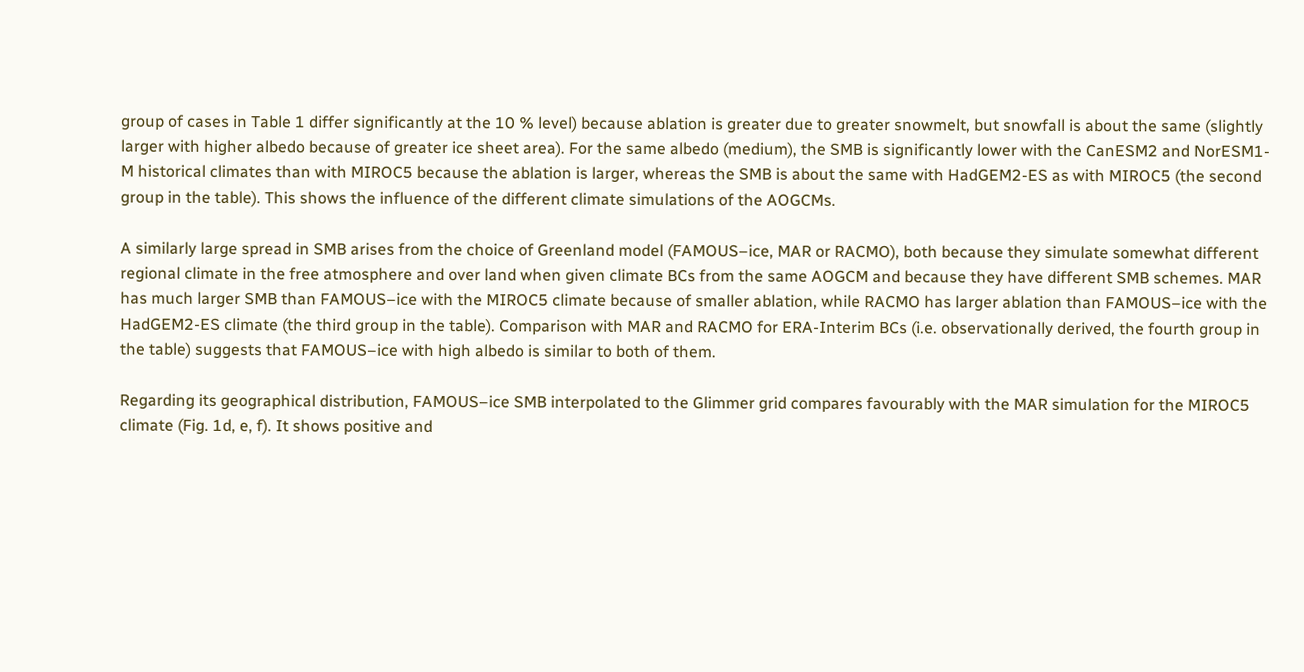group of cases in Table 1 differ significantly at the 10 % level) because ablation is greater due to greater snowmelt, but snowfall is about the same (slightly larger with higher albedo because of greater ice sheet area). For the same albedo (medium), the SMB is significantly lower with the CanESM2 and NorESM1-M historical climates than with MIROC5 because the ablation is larger, whereas the SMB is about the same with HadGEM2-ES as with MIROC5 (the second group in the table). This shows the influence of the different climate simulations of the AOGCMs.

A similarly large spread in SMB arises from the choice of Greenland model (FAMOUS–ice, MAR or RACMO), both because they simulate somewhat different regional climate in the free atmosphere and over land when given climate BCs from the same AOGCM and because they have different SMB schemes. MAR has much larger SMB than FAMOUS–ice with the MIROC5 climate because of smaller ablation, while RACMO has larger ablation than FAMOUS–ice with the HadGEM2-ES climate (the third group in the table). Comparison with MAR and RACMO for ERA-Interim BCs (i.e. observationally derived, the fourth group in the table) suggests that FAMOUS–ice with high albedo is similar to both of them.

Regarding its geographical distribution, FAMOUS–ice SMB interpolated to the Glimmer grid compares favourably with the MAR simulation for the MIROC5 climate (Fig. 1d, e, f). It shows positive and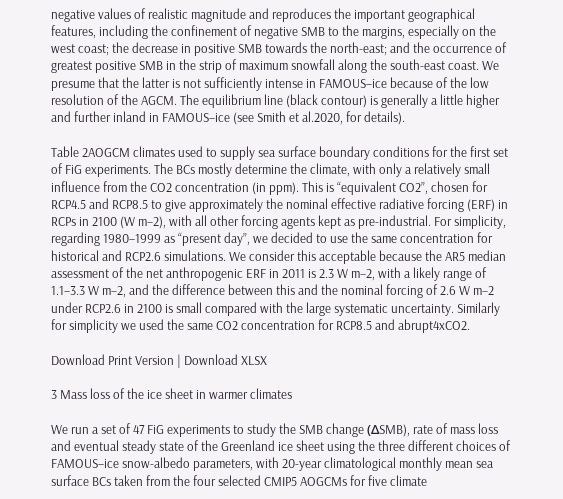negative values of realistic magnitude and reproduces the important geographical features, including the confinement of negative SMB to the margins, especially on the west coast; the decrease in positive SMB towards the north-east; and the occurrence of greatest positive SMB in the strip of maximum snowfall along the south-east coast. We presume that the latter is not sufficiently intense in FAMOUS–ice because of the low resolution of the AGCM. The equilibrium line (black contour) is generally a little higher and further inland in FAMOUS–ice (see Smith et al.2020, for details).

Table 2AOGCM climates used to supply sea surface boundary conditions for the first set of FiG experiments. The BCs mostly determine the climate, with only a relatively small influence from the CO2 concentration (in ppm). This is “equivalent CO2”, chosen for RCP4.5 and RCP8.5 to give approximately the nominal effective radiative forcing (ERF) in RCPs in 2100 (W m−2), with all other forcing agents kept as pre-industrial. For simplicity, regarding 1980–1999 as “present day”, we decided to use the same concentration for historical and RCP2.6 simulations. We consider this acceptable because the AR5 median assessment of the net anthropogenic ERF in 2011 is 2.3 W m−2, with a likely range of 1.1–3.3 W m−2, and the difference between this and the nominal forcing of 2.6 W m−2 under RCP2.6 in 2100 is small compared with the large systematic uncertainty. Similarly for simplicity we used the same CO2 concentration for RCP8.5 and abrupt4xCO2.

Download Print Version | Download XLSX

3 Mass loss of the ice sheet in warmer climates

We run a set of 47 FiG experiments to study the SMB change (ΔSMB), rate of mass loss and eventual steady state of the Greenland ice sheet using the three different choices of FAMOUS–ice snow-albedo parameters, with 20-year climatological monthly mean sea surface BCs taken from the four selected CMIP5 AOGCMs for five climate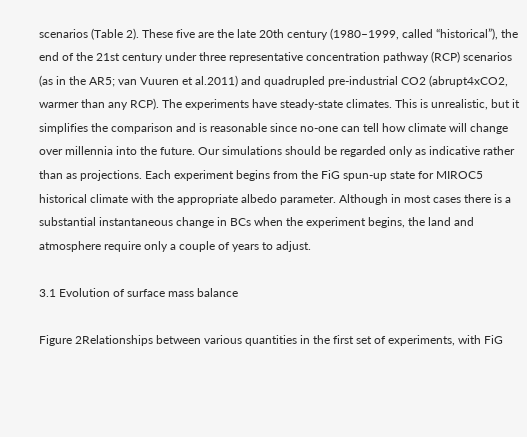scenarios (Table 2). These five are the late 20th century (1980–1999, called “historical”), the end of the 21st century under three representative concentration pathway (RCP) scenarios (as in the AR5; van Vuuren et al.2011) and quadrupled pre-industrial CO2 (abrupt4xCO2, warmer than any RCP). The experiments have steady-state climates. This is unrealistic, but it simplifies the comparison and is reasonable since no-one can tell how climate will change over millennia into the future. Our simulations should be regarded only as indicative rather than as projections. Each experiment begins from the FiG spun-up state for MIROC5 historical climate with the appropriate albedo parameter. Although in most cases there is a substantial instantaneous change in BCs when the experiment begins, the land and atmosphere require only a couple of years to adjust.

3.1 Evolution of surface mass balance

Figure 2Relationships between various quantities in the first set of experiments, with FiG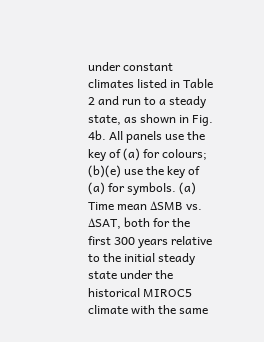under constant climates listed in Table 2 and run to a steady state, as shown in Fig. 4b. All panels use the key of (a) for colours; (b)(e) use the key of (a) for symbols. (a) Time mean ΔSMB vs. ΔSAT, both for the first 300 years relative to the initial steady state under the historical MIROC5 climate with the same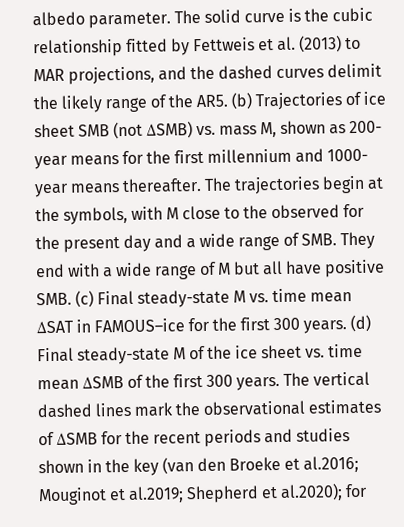albedo parameter. The solid curve is the cubic relationship fitted by Fettweis et al. (2013) to MAR projections, and the dashed curves delimit the likely range of the AR5. (b) Trajectories of ice sheet SMB (not ΔSMB) vs. mass M, shown as 200-year means for the first millennium and 1000-year means thereafter. The trajectories begin at the symbols, with M close to the observed for the present day and a wide range of SMB. They end with a wide range of M but all have positive SMB. (c) Final steady-state M vs. time mean ΔSAT in FAMOUS–ice for the first 300 years. (d) Final steady-state M of the ice sheet vs. time mean ΔSMB of the first 300 years. The vertical dashed lines mark the observational estimates of ΔSMB for the recent periods and studies shown in the key (van den Broeke et al.2016; Mouginot et al.2019; Shepherd et al.2020); for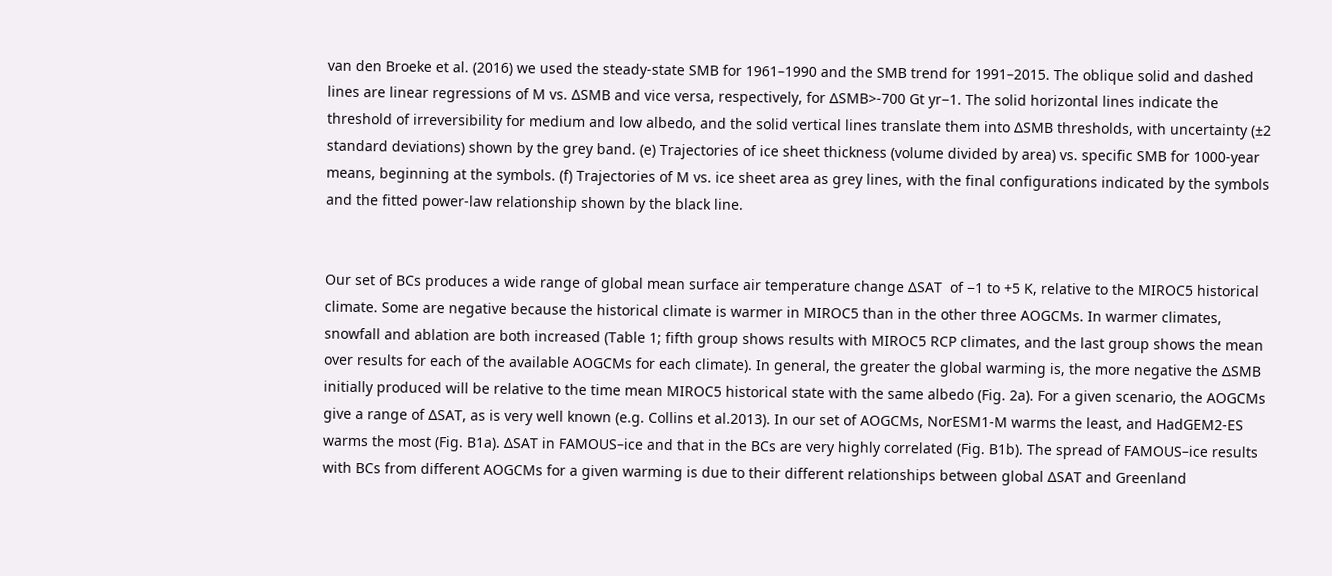van den Broeke et al. (2016) we used the steady-state SMB for 1961–1990 and the SMB trend for 1991–2015. The oblique solid and dashed lines are linear regressions of M vs. ΔSMB and vice versa, respectively, for ΔSMB>-700 Gt yr−1. The solid horizontal lines indicate the threshold of irreversibility for medium and low albedo, and the solid vertical lines translate them into ΔSMB thresholds, with uncertainty (±2 standard deviations) shown by the grey band. (e) Trajectories of ice sheet thickness (volume divided by area) vs. specific SMB for 1000-year means, beginning at the symbols. (f) Trajectories of M vs. ice sheet area as grey lines, with the final configurations indicated by the symbols and the fitted power-law relationship shown by the black line.


Our set of BCs produces a wide range of global mean surface air temperature change ΔSAT  of −1 to +5 K, relative to the MIROC5 historical climate. Some are negative because the historical climate is warmer in MIROC5 than in the other three AOGCMs. In warmer climates, snowfall and ablation are both increased (Table 1; fifth group shows results with MIROC5 RCP climates, and the last group shows the mean over results for each of the available AOGCMs for each climate). In general, the greater the global warming is, the more negative the ΔSMB initially produced will be relative to the time mean MIROC5 historical state with the same albedo (Fig. 2a). For a given scenario, the AOGCMs give a range of ΔSAT, as is very well known (e.g. Collins et al.2013). In our set of AOGCMs, NorESM1-M warms the least, and HadGEM2-ES warms the most (Fig. B1a). ΔSAT in FAMOUS–ice and that in the BCs are very highly correlated (Fig. B1b). The spread of FAMOUS–ice results with BCs from different AOGCMs for a given warming is due to their different relationships between global ΔSAT and Greenland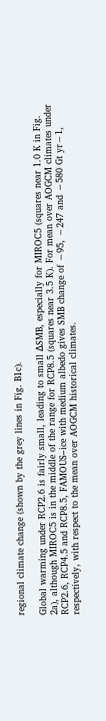regional climate change (shown by the grey lines in Fig. B1c).

Global warming under RCP2.6 is fairly small, leading to small ΔSMB, especially for MIROC5 (squares near 1.0 K in Fig. 2a), although MIROC5 is in the middle of the range for RCP8.5 (squares near 3.5 K). For mean over AOGCM climates under RCP2.6, RCP4.5 and RCP8.5, FAMOUS–ice with medium albedo gives SMB change of −95, −247 and −580 Gt yr−1, respectively, with respect to the mean over AOGCM historical climates.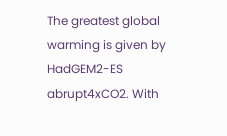The greatest global warming is given by HadGEM2-ES abrupt4xCO2. With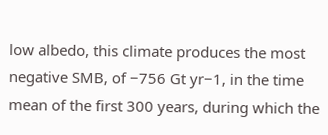low albedo, this climate produces the most negative SMB, of −756 Gt yr−1, in the time mean of the first 300 years, during which the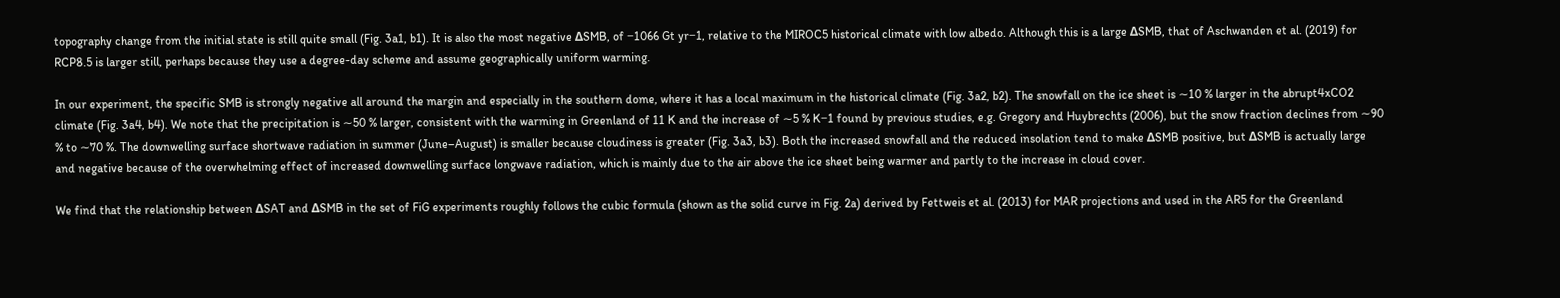topography change from the initial state is still quite small (Fig. 3a1, b1). It is also the most negative ΔSMB, of −1066 Gt yr−1, relative to the MIROC5 historical climate with low albedo. Although this is a large ΔSMB, that of Aschwanden et al. (2019) for RCP8.5 is larger still, perhaps because they use a degree-day scheme and assume geographically uniform warming.

In our experiment, the specific SMB is strongly negative all around the margin and especially in the southern dome, where it has a local maximum in the historical climate (Fig. 3a2, b2). The snowfall on the ice sheet is ∼10 % larger in the abrupt4xCO2 climate (Fig. 3a4, b4). We note that the precipitation is ∼50 % larger, consistent with the warming in Greenland of 11 K and the increase of ∼5 % K−1 found by previous studies, e.g. Gregory and Huybrechts (2006), but the snow fraction declines from ∼90 % to ∼70 %. The downwelling surface shortwave radiation in summer (June–August) is smaller because cloudiness is greater (Fig. 3a3, b3). Both the increased snowfall and the reduced insolation tend to make ΔSMB positive, but ΔSMB is actually large and negative because of the overwhelming effect of increased downwelling surface longwave radiation, which is mainly due to the air above the ice sheet being warmer and partly to the increase in cloud cover.

We find that the relationship between ΔSAT and ΔSMB in the set of FiG experiments roughly follows the cubic formula (shown as the solid curve in Fig. 2a) derived by Fettweis et al. (2013) for MAR projections and used in the AR5 for the Greenland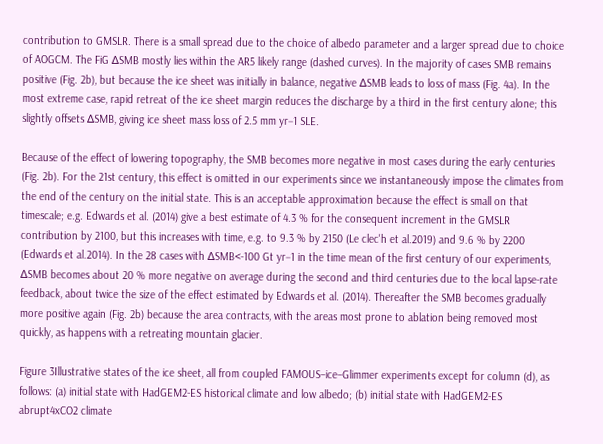contribution to GMSLR. There is a small spread due to the choice of albedo parameter and a larger spread due to choice of AOGCM. The FiG ΔSMB mostly lies within the AR5 likely range (dashed curves). In the majority of cases SMB remains positive (Fig. 2b), but because the ice sheet was initially in balance, negative ΔSMB leads to loss of mass (Fig. 4a). In the most extreme case, rapid retreat of the ice sheet margin reduces the discharge by a third in the first century alone; this slightly offsets ΔSMB, giving ice sheet mass loss of 2.5 mm yr−1 SLE.

Because of the effect of lowering topography, the SMB becomes more negative in most cases during the early centuries (Fig. 2b). For the 21st century, this effect is omitted in our experiments since we instantaneously impose the climates from the end of the century on the initial state. This is an acceptable approximation because the effect is small on that timescale; e.g. Edwards et al. (2014) give a best estimate of 4.3 % for the consequent increment in the GMSLR contribution by 2100, but this increases with time, e.g. to 9.3 % by 2150 (Le clec'h et al.2019) and 9.6 % by 2200 (Edwards et al.2014). In the 28 cases with ΔSMB<-100 Gt yr−1 in the time mean of the first century of our experiments, ΔSMB becomes about 20 % more negative on average during the second and third centuries due to the local lapse-rate feedback, about twice the size of the effect estimated by Edwards et al. (2014). Thereafter the SMB becomes gradually more positive again (Fig. 2b) because the area contracts, with the areas most prone to ablation being removed most quickly, as happens with a retreating mountain glacier.

Figure 3Illustrative states of the ice sheet, all from coupled FAMOUS–ice–Glimmer experiments except for column (d), as follows: (a) initial state with HadGEM2-ES historical climate and low albedo; (b) initial state with HadGEM2-ES abrupt4xCO2 climate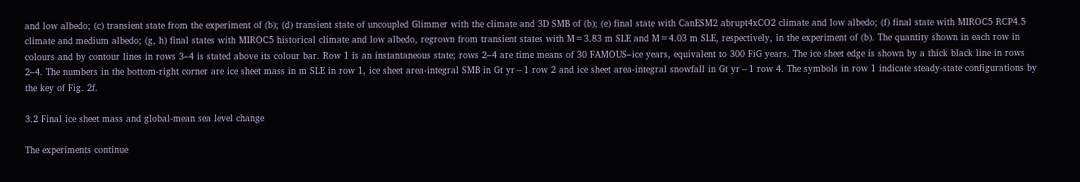and low albedo; (c) transient state from the experiment of (b); (d) transient state of uncoupled Glimmer with the climate and 3D SMB of (b); (e) final state with CanESM2 abrupt4xCO2 climate and low albedo; (f) final state with MIROC5 RCP4.5 climate and medium albedo; (g, h) final states with MIROC5 historical climate and low albedo, regrown from transient states with M=3.83 m SLE and M=4.03 m SLE, respectively, in the experiment of (b). The quantity shown in each row in colours and by contour lines in rows 3–4 is stated above its colour bar. Row 1 is an instantaneous state; rows 2–4 are time means of 30 FAMOUS–ice years, equivalent to 300 FiG years. The ice sheet edge is shown by a thick black line in rows 2–4. The numbers in the bottom-right corner are ice sheet mass in m SLE in row 1, ice sheet area-integral SMB in Gt yr−1 row 2 and ice sheet area-integral snowfall in Gt yr−1 row 4. The symbols in row 1 indicate steady-state configurations by the key of Fig. 2f.

3.2 Final ice sheet mass and global-mean sea level change

The experiments continue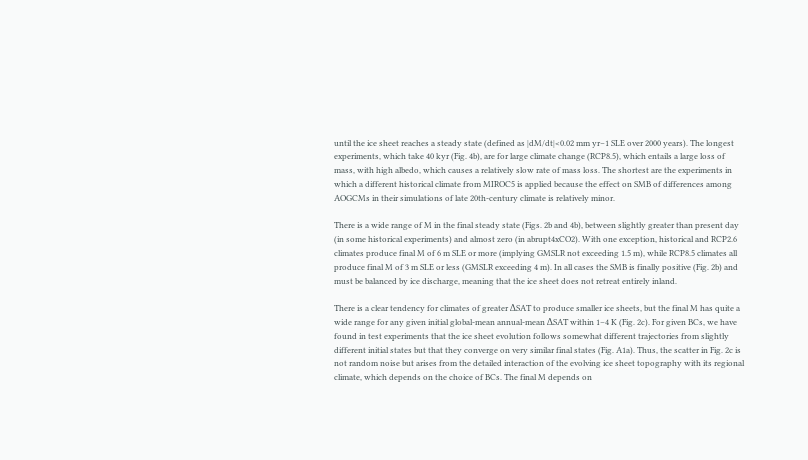until the ice sheet reaches a steady state (defined as |dM/dt|<0.02 mm yr−1 SLE over 2000 years). The longest experiments, which take 40 kyr (Fig. 4b), are for large climate change (RCP8.5), which entails a large loss of mass, with high albedo, which causes a relatively slow rate of mass loss. The shortest are the experiments in which a different historical climate from MIROC5 is applied because the effect on SMB of differences among AOGCMs in their simulations of late 20th-century climate is relatively minor.

There is a wide range of M in the final steady state (Figs. 2b and 4b), between slightly greater than present day (in some historical experiments) and almost zero (in abrupt4xCO2). With one exception, historical and RCP2.6 climates produce final M of 6 m SLE or more (implying GMSLR not exceeding 1.5 m), while RCP8.5 climates all produce final M of 3 m SLE or less (GMSLR exceeding 4 m). In all cases the SMB is finally positive (Fig. 2b) and must be balanced by ice discharge, meaning that the ice sheet does not retreat entirely inland.

There is a clear tendency for climates of greater ΔSAT to produce smaller ice sheets, but the final M has quite a wide range for any given initial global-mean annual-mean ΔSAT within 1–4 K (Fig. 2c). For given BCs, we have found in test experiments that the ice sheet evolution follows somewhat different trajectories from slightly different initial states but that they converge on very similar final states (Fig. A1a). Thus, the scatter in Fig. 2c is not random noise but arises from the detailed interaction of the evolving ice sheet topography with its regional climate, which depends on the choice of BCs. The final M depends on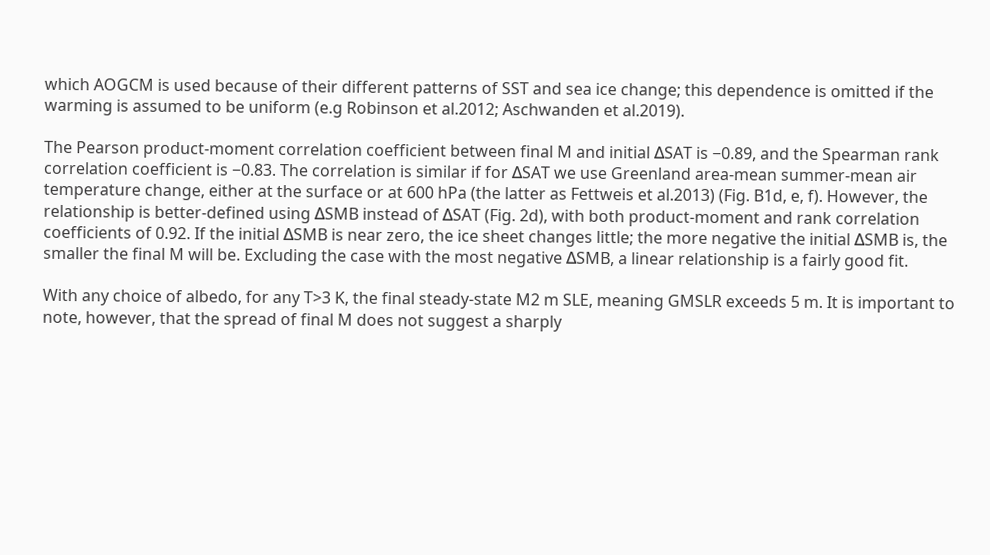which AOGCM is used because of their different patterns of SST and sea ice change; this dependence is omitted if the warming is assumed to be uniform (e.g Robinson et al.2012; Aschwanden et al.2019).

The Pearson product-moment correlation coefficient between final M and initial ΔSAT is −0.89, and the Spearman rank correlation coefficient is −0.83. The correlation is similar if for ΔSAT we use Greenland area-mean summer-mean air temperature change, either at the surface or at 600 hPa (the latter as Fettweis et al.2013) (Fig. B1d, e, f). However, the relationship is better-defined using ΔSMB instead of ΔSAT (Fig. 2d), with both product-moment and rank correlation coefficients of 0.92. If the initial ΔSMB is near zero, the ice sheet changes little; the more negative the initial ΔSMB is, the smaller the final M will be. Excluding the case with the most negative ΔSMB, a linear relationship is a fairly good fit.

With any choice of albedo, for any T>3 K, the final steady-state M2 m SLE, meaning GMSLR exceeds 5 m. It is important to note, however, that the spread of final M does not suggest a sharply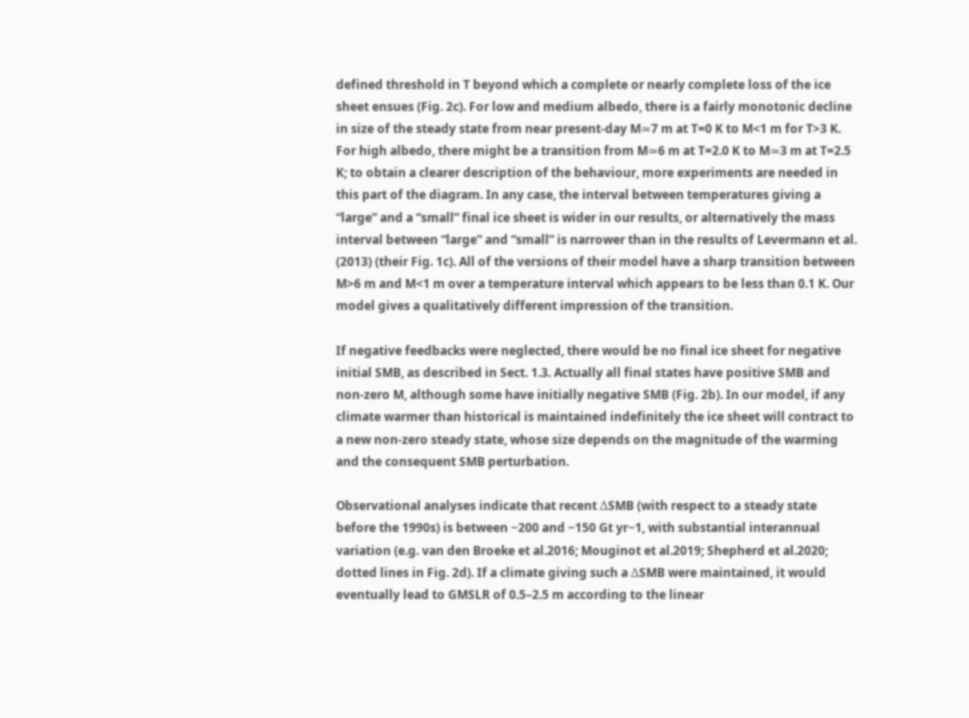defined threshold in T beyond which a complete or nearly complete loss of the ice sheet ensues (Fig. 2c). For low and medium albedo, there is a fairly monotonic decline in size of the steady state from near present-day M≃7 m at T=0 K to M<1 m for T>3 K. For high albedo, there might be a transition from M≃6 m at T=2.0 K to M≃3 m at T=2.5 K; to obtain a clearer description of the behaviour, more experiments are needed in this part of the diagram. In any case, the interval between temperatures giving a “large” and a “small” final ice sheet is wider in our results, or alternatively the mass interval between “large” and “small” is narrower than in the results of Levermann et al. (2013) (their Fig. 1c). All of the versions of their model have a sharp transition between M>6 m and M<1 m over a temperature interval which appears to be less than 0.1 K. Our model gives a qualitatively different impression of the transition.

If negative feedbacks were neglected, there would be no final ice sheet for negative initial SMB, as described in Sect. 1.3. Actually all final states have positive SMB and non-zero M, although some have initially negative SMB (Fig. 2b). In our model, if any climate warmer than historical is maintained indefinitely the ice sheet will contract to a new non-zero steady state, whose size depends on the magnitude of the warming and the consequent SMB perturbation.

Observational analyses indicate that recent ΔSMB (with respect to a steady state before the 1990s) is between −200 and −150 Gt yr−1, with substantial interannual variation (e.g. van den Broeke et al.2016; Mouginot et al.2019; Shepherd et al.2020; dotted lines in Fig. 2d). If a climate giving such a ΔSMB were maintained, it would eventually lead to GMSLR of 0.5–2.5 m according to the linear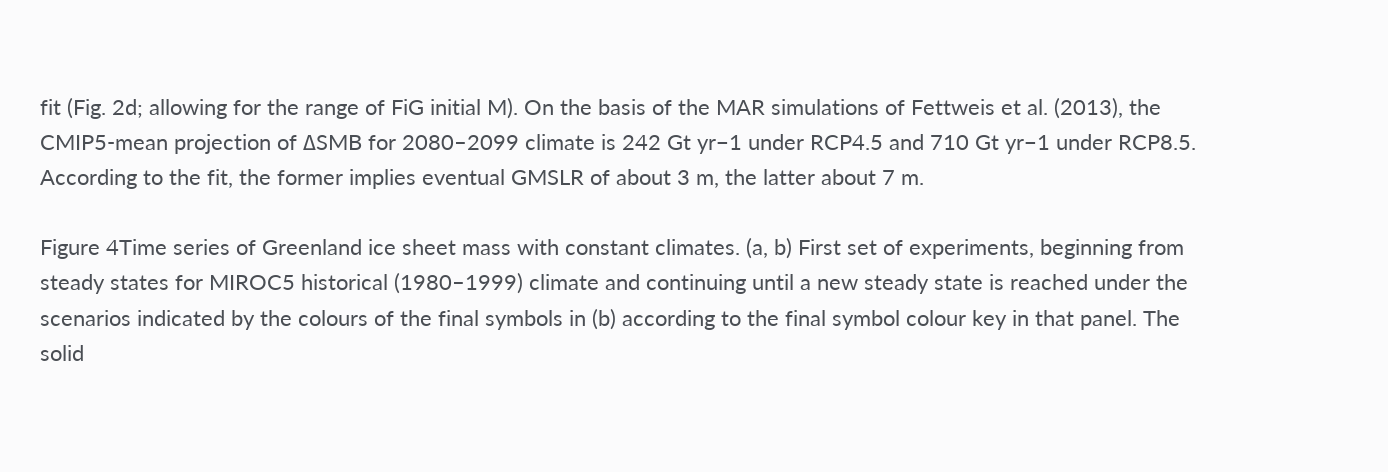fit (Fig. 2d; allowing for the range of FiG initial M). On the basis of the MAR simulations of Fettweis et al. (2013), the CMIP5-mean projection of ΔSMB for 2080–2099 climate is 242 Gt yr−1 under RCP4.5 and 710 Gt yr−1 under RCP8.5. According to the fit, the former implies eventual GMSLR of about 3 m, the latter about 7 m.

Figure 4Time series of Greenland ice sheet mass with constant climates. (a, b) First set of experiments, beginning from steady states for MIROC5 historical (1980–1999) climate and continuing until a new steady state is reached under the scenarios indicated by the colours of the final symbols in (b) according to the final symbol colour key in that panel. The solid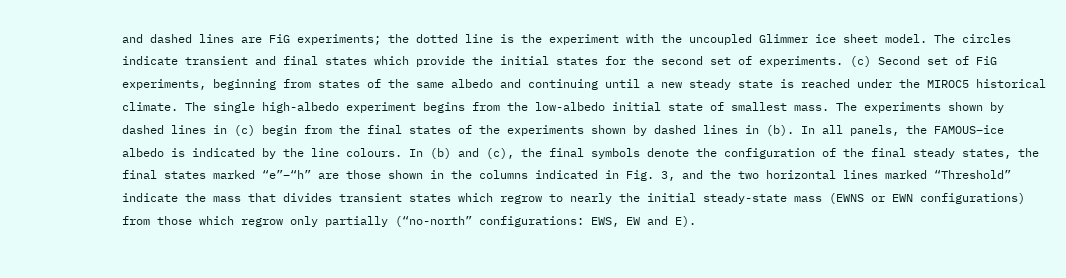and dashed lines are FiG experiments; the dotted line is the experiment with the uncoupled Glimmer ice sheet model. The circles indicate transient and final states which provide the initial states for the second set of experiments. (c) Second set of FiG experiments, beginning from states of the same albedo and continuing until a new steady state is reached under the MIROC5 historical climate. The single high-albedo experiment begins from the low-albedo initial state of smallest mass. The experiments shown by dashed lines in (c) begin from the final states of the experiments shown by dashed lines in (b). In all panels, the FAMOUS–ice albedo is indicated by the line colours. In (b) and (c), the final symbols denote the configuration of the final steady states, the final states marked “e”–“h” are those shown in the columns indicated in Fig. 3, and the two horizontal lines marked “Threshold” indicate the mass that divides transient states which regrow to nearly the initial steady-state mass (EWNS or EWN configurations) from those which regrow only partially (“no-north” configurations: EWS, EW and E).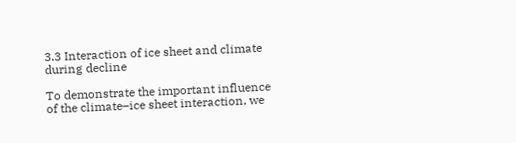3.3 Interaction of ice sheet and climate during decline

To demonstrate the important influence of the climate–ice sheet interaction, we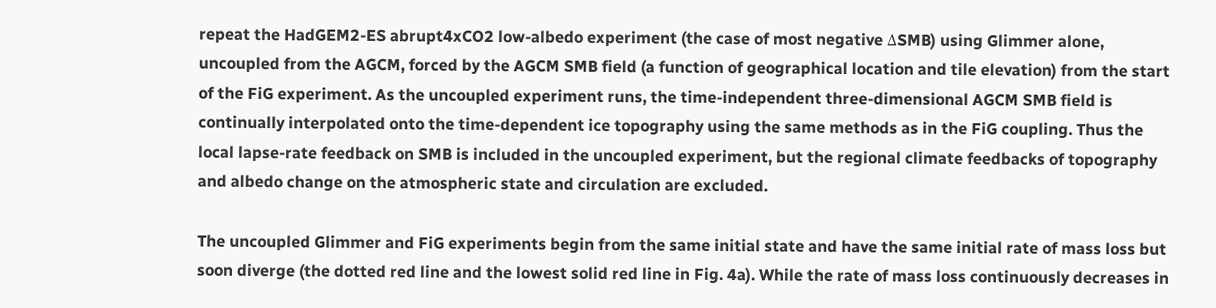repeat the HadGEM2-ES abrupt4xCO2 low-albedo experiment (the case of most negative ΔSMB) using Glimmer alone, uncoupled from the AGCM, forced by the AGCM SMB field (a function of geographical location and tile elevation) from the start of the FiG experiment. As the uncoupled experiment runs, the time-independent three-dimensional AGCM SMB field is continually interpolated onto the time-dependent ice topography using the same methods as in the FiG coupling. Thus the local lapse-rate feedback on SMB is included in the uncoupled experiment, but the regional climate feedbacks of topography and albedo change on the atmospheric state and circulation are excluded.

The uncoupled Glimmer and FiG experiments begin from the same initial state and have the same initial rate of mass loss but soon diverge (the dotted red line and the lowest solid red line in Fig. 4a). While the rate of mass loss continuously decreases in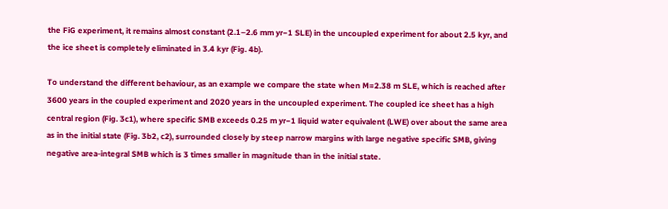the FiG experiment, it remains almost constant (2.1–2.6 mm yr−1 SLE) in the uncoupled experiment for about 2.5 kyr, and the ice sheet is completely eliminated in 3.4 kyr (Fig. 4b).

To understand the different behaviour, as an example we compare the state when M=2.38 m SLE, which is reached after 3600 years in the coupled experiment and 2020 years in the uncoupled experiment. The coupled ice sheet has a high central region (Fig. 3c1), where specific SMB exceeds 0.25 m yr−1 liquid water equivalent (LWE) over about the same area as in the initial state (Fig. 3b2, c2), surrounded closely by steep narrow margins with large negative specific SMB, giving negative area-integral SMB which is 3 times smaller in magnitude than in the initial state.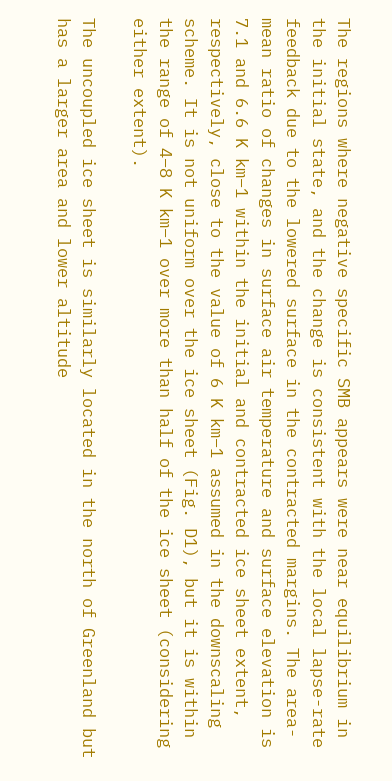The regions where negative specific SMB appears were near equilibrium in the initial state, and the change is consistent with the local lapse-rate feedback due to the lowered surface in the contracted margins. The area-mean ratio of changes in surface air temperature and surface elevation is 7.1 and 6.6 K km−1 within the initial and contracted ice sheet extent, respectively, close to the value of 6 K km−1 assumed in the downscaling scheme. It is not uniform over the ice sheet (Fig. D1), but it is within the range of 4–8 K km−1 over more than half of the ice sheet (considering either extent).

The uncoupled ice sheet is similarly located in the north of Greenland but has a larger area and lower altitude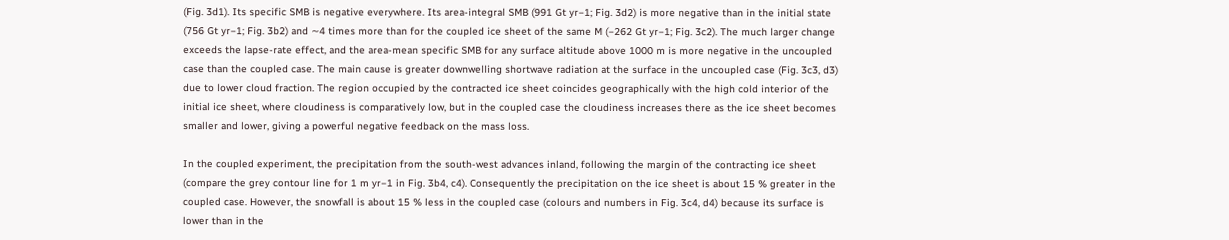(Fig. 3d1). Its specific SMB is negative everywhere. Its area-integral SMB (991 Gt yr−1; Fig. 3d2) is more negative than in the initial state (756 Gt yr−1; Fig. 3b2) and ∼4 times more than for the coupled ice sheet of the same M (−262 Gt yr−1; Fig. 3c2). The much larger change exceeds the lapse-rate effect, and the area-mean specific SMB for any surface altitude above 1000 m is more negative in the uncoupled case than the coupled case. The main cause is greater downwelling shortwave radiation at the surface in the uncoupled case (Fig. 3c3, d3) due to lower cloud fraction. The region occupied by the contracted ice sheet coincides geographically with the high cold interior of the initial ice sheet, where cloudiness is comparatively low, but in the coupled case the cloudiness increases there as the ice sheet becomes smaller and lower, giving a powerful negative feedback on the mass loss.

In the coupled experiment, the precipitation from the south-west advances inland, following the margin of the contracting ice sheet (compare the grey contour line for 1 m yr−1 in Fig. 3b4, c4). Consequently the precipitation on the ice sheet is about 15 % greater in the coupled case. However, the snowfall is about 15 % less in the coupled case (colours and numbers in Fig. 3c4, d4) because its surface is lower than in the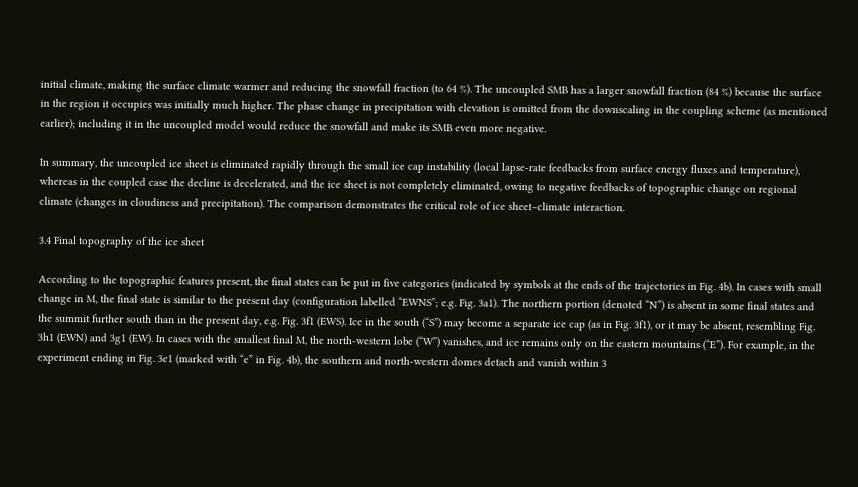initial climate, making the surface climate warmer and reducing the snowfall fraction (to 64 %). The uncoupled SMB has a larger snowfall fraction (84 %) because the surface in the region it occupies was initially much higher. The phase change in precipitation with elevation is omitted from the downscaling in the coupling scheme (as mentioned earlier); including it in the uncoupled model would reduce the snowfall and make its SMB even more negative.

In summary, the uncoupled ice sheet is eliminated rapidly through the small ice cap instability (local lapse-rate feedbacks from surface energy fluxes and temperature), whereas in the coupled case the decline is decelerated, and the ice sheet is not completely eliminated, owing to negative feedbacks of topographic change on regional climate (changes in cloudiness and precipitation). The comparison demonstrates the critical role of ice sheet–climate interaction.

3.4 Final topography of the ice sheet

According to the topographic features present, the final states can be put in five categories (indicated by symbols at the ends of the trajectories in Fig. 4b). In cases with small change in M, the final state is similar to the present day (configuration labelled “EWNS”; e.g. Fig. 3a1). The northern portion (denoted “N”) is absent in some final states and the summit further south than in the present day, e.g. Fig. 3f1 (EWS). Ice in the south (“S”) may become a separate ice cap (as in Fig. 3f1), or it may be absent, resembling Fig. 3h1 (EWN) and 3g1 (EW). In cases with the smallest final M, the north-western lobe (“W”) vanishes, and ice remains only on the eastern mountains (“E”). For example, in the experiment ending in Fig. 3e1 (marked with “e” in Fig. 4b), the southern and north-western domes detach and vanish within 3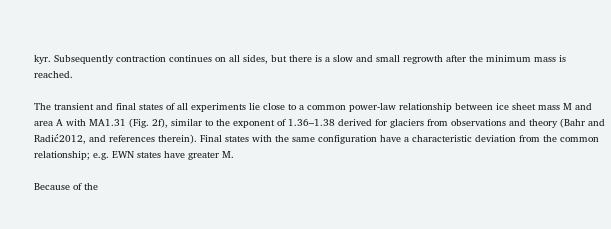kyr. Subsequently contraction continues on all sides, but there is a slow and small regrowth after the minimum mass is reached.

The transient and final states of all experiments lie close to a common power-law relationship between ice sheet mass M and area A with MA1.31 (Fig. 2f), similar to the exponent of 1.36–1.38 derived for glaciers from observations and theory (Bahr and Radić2012, and references therein). Final states with the same configuration have a characteristic deviation from the common relationship; e.g. EWN states have greater M.

Because of the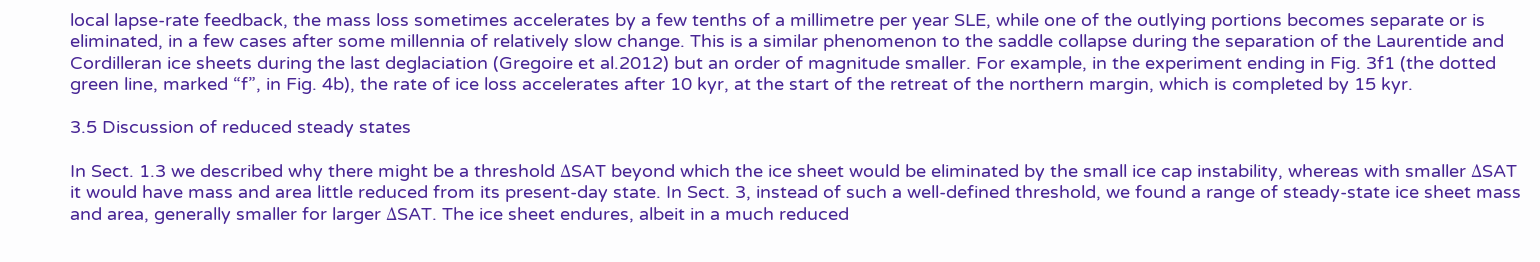local lapse-rate feedback, the mass loss sometimes accelerates by a few tenths of a millimetre per year SLE, while one of the outlying portions becomes separate or is eliminated, in a few cases after some millennia of relatively slow change. This is a similar phenomenon to the saddle collapse during the separation of the Laurentide and Cordilleran ice sheets during the last deglaciation (Gregoire et al.2012) but an order of magnitude smaller. For example, in the experiment ending in Fig. 3f1 (the dotted green line, marked “f”, in Fig. 4b), the rate of ice loss accelerates after 10 kyr, at the start of the retreat of the northern margin, which is completed by 15 kyr.

3.5 Discussion of reduced steady states

In Sect. 1.3 we described why there might be a threshold ΔSAT beyond which the ice sheet would be eliminated by the small ice cap instability, whereas with smaller ΔSAT it would have mass and area little reduced from its present-day state. In Sect. 3, instead of such a well-defined threshold, we found a range of steady-state ice sheet mass and area, generally smaller for larger ΔSAT. The ice sheet endures, albeit in a much reduced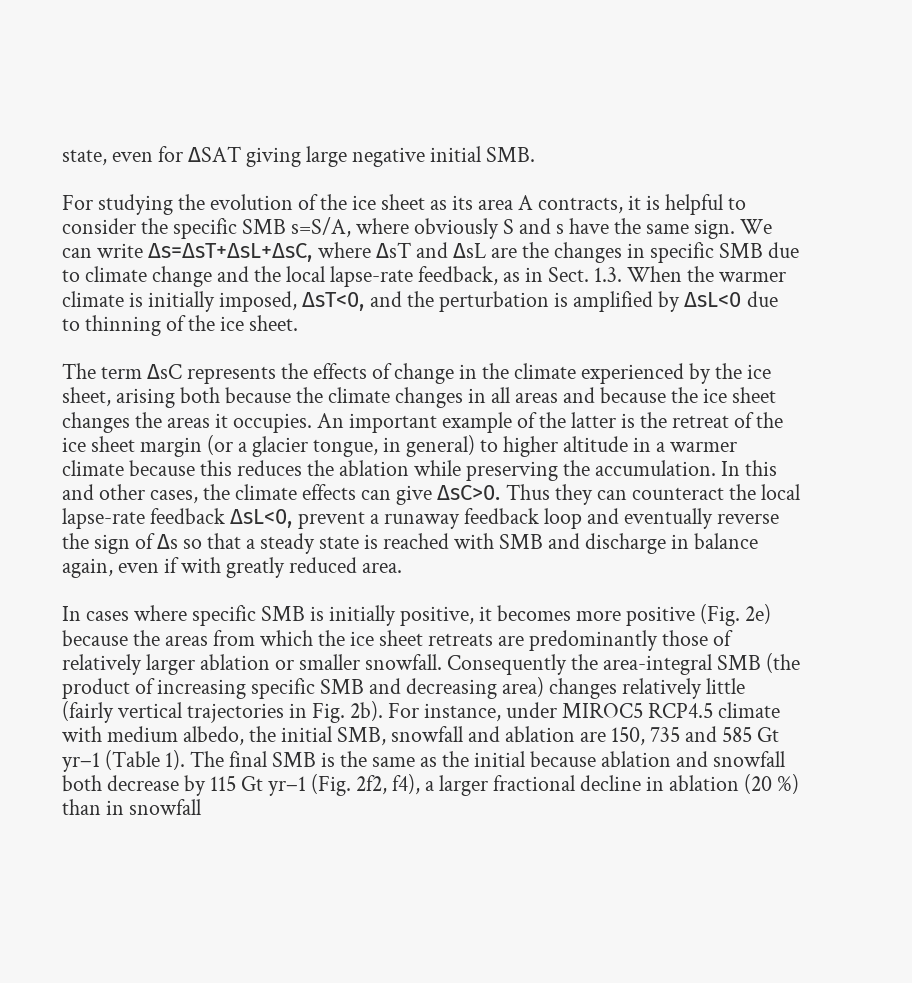state, even for ΔSAT giving large negative initial SMB.

For studying the evolution of the ice sheet as its area A contracts, it is helpful to consider the specific SMB s=S/A, where obviously S and s have the same sign. We can write Δs=ΔsT+ΔsL+ΔsC, where ΔsT and ΔsL are the changes in specific SMB due to climate change and the local lapse-rate feedback, as in Sect. 1.3. When the warmer climate is initially imposed, ΔsT<0, and the perturbation is amplified by ΔsL<0 due to thinning of the ice sheet.

The term ΔsC represents the effects of change in the climate experienced by the ice sheet, arising both because the climate changes in all areas and because the ice sheet changes the areas it occupies. An important example of the latter is the retreat of the ice sheet margin (or a glacier tongue, in general) to higher altitude in a warmer climate because this reduces the ablation while preserving the accumulation. In this and other cases, the climate effects can give ΔsC>0. Thus they can counteract the local lapse-rate feedback ΔsL<0, prevent a runaway feedback loop and eventually reverse the sign of Δs so that a steady state is reached with SMB and discharge in balance again, even if with greatly reduced area.

In cases where specific SMB is initially positive, it becomes more positive (Fig. 2e) because the areas from which the ice sheet retreats are predominantly those of relatively larger ablation or smaller snowfall. Consequently the area-integral SMB (the product of increasing specific SMB and decreasing area) changes relatively little (fairly vertical trajectories in Fig. 2b). For instance, under MIROC5 RCP4.5 climate with medium albedo, the initial SMB, snowfall and ablation are 150, 735 and 585 Gt yr−1 (Table 1). The final SMB is the same as the initial because ablation and snowfall both decrease by 115 Gt yr−1 (Fig. 2f2, f4), a larger fractional decline in ablation (20 %) than in snowfall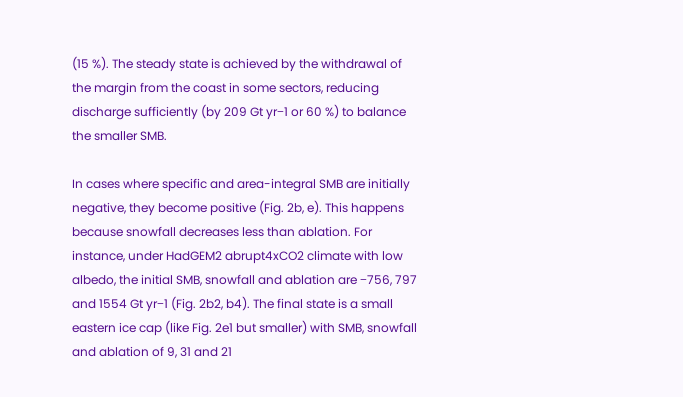(15 %). The steady state is achieved by the withdrawal of the margin from the coast in some sectors, reducing discharge sufficiently (by 209 Gt yr−1 or 60 %) to balance the smaller SMB.

In cases where specific and area-integral SMB are initially negative, they become positive (Fig. 2b, e). This happens because snowfall decreases less than ablation. For instance, under HadGEM2 abrupt4xCO2 climate with low albedo, the initial SMB, snowfall and ablation are −756, 797 and 1554 Gt yr−1 (Fig. 2b2, b4). The final state is a small eastern ice cap (like Fig. 2e1 but smaller) with SMB, snowfall and ablation of 9, 31 and 21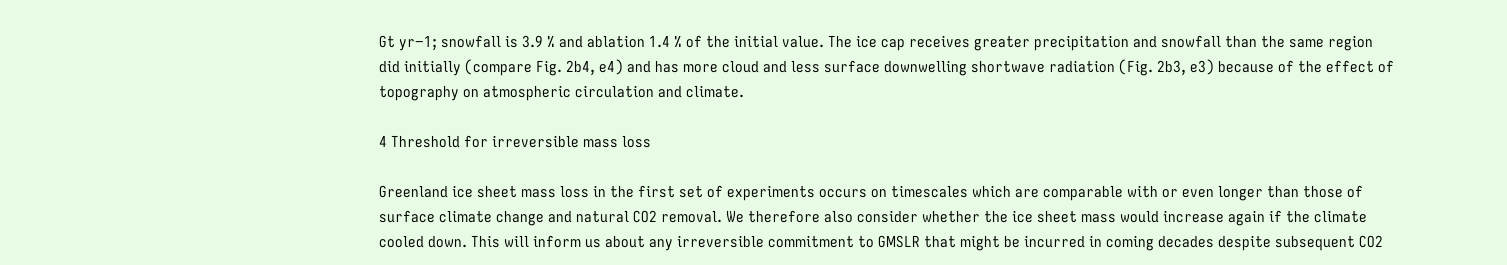Gt yr−1; snowfall is 3.9 % and ablation 1.4 % of the initial value. The ice cap receives greater precipitation and snowfall than the same region did initially (compare Fig. 2b4, e4) and has more cloud and less surface downwelling shortwave radiation (Fig. 2b3, e3) because of the effect of topography on atmospheric circulation and climate.

4 Threshold for irreversible mass loss

Greenland ice sheet mass loss in the first set of experiments occurs on timescales which are comparable with or even longer than those of surface climate change and natural CO2 removal. We therefore also consider whether the ice sheet mass would increase again if the climate cooled down. This will inform us about any irreversible commitment to GMSLR that might be incurred in coming decades despite subsequent CO2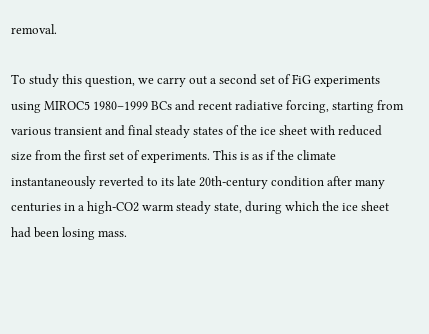removal.

To study this question, we carry out a second set of FiG experiments using MIROC5 1980–1999 BCs and recent radiative forcing, starting from various transient and final steady states of the ice sheet with reduced size from the first set of experiments. This is as if the climate instantaneously reverted to its late 20th-century condition after many centuries in a high-CO2 warm steady state, during which the ice sheet had been losing mass.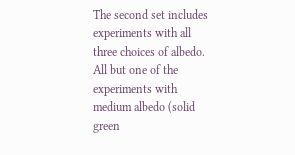The second set includes experiments with all three choices of albedo. All but one of the experiments with medium albedo (solid green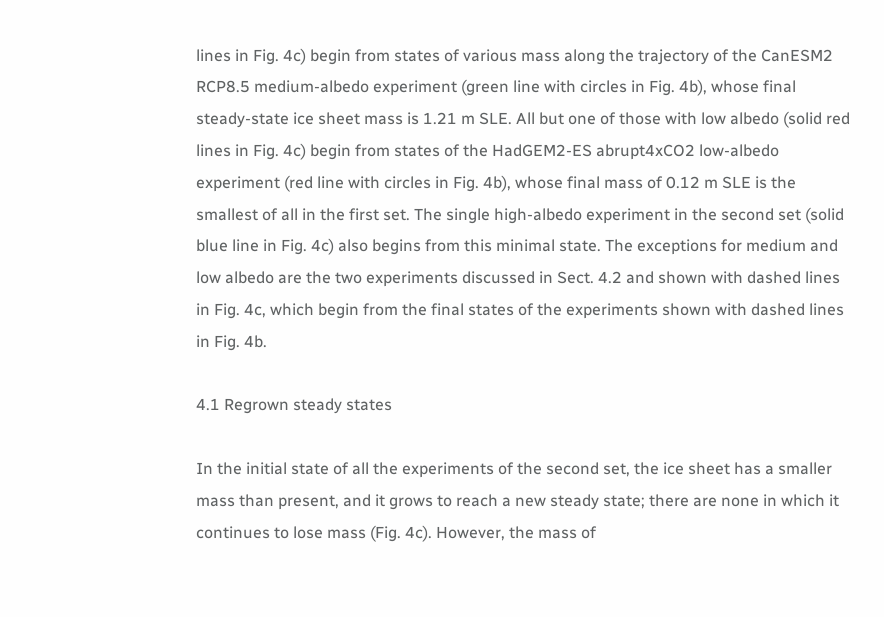lines in Fig. 4c) begin from states of various mass along the trajectory of the CanESM2 RCP8.5 medium-albedo experiment (green line with circles in Fig. 4b), whose final steady-state ice sheet mass is 1.21 m SLE. All but one of those with low albedo (solid red lines in Fig. 4c) begin from states of the HadGEM2-ES abrupt4xCO2 low-albedo experiment (red line with circles in Fig. 4b), whose final mass of 0.12 m SLE is the smallest of all in the first set. The single high-albedo experiment in the second set (solid blue line in Fig. 4c) also begins from this minimal state. The exceptions for medium and low albedo are the two experiments discussed in Sect. 4.2 and shown with dashed lines in Fig. 4c, which begin from the final states of the experiments shown with dashed lines in Fig. 4b.

4.1 Regrown steady states

In the initial state of all the experiments of the second set, the ice sheet has a smaller mass than present, and it grows to reach a new steady state; there are none in which it continues to lose mass (Fig. 4c). However, the mass of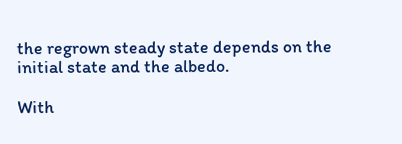the regrown steady state depends on the initial state and the albedo.

With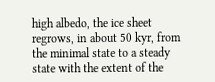high albedo, the ice sheet regrows, in about 50 kyr, from the minimal state to a steady state with the extent of the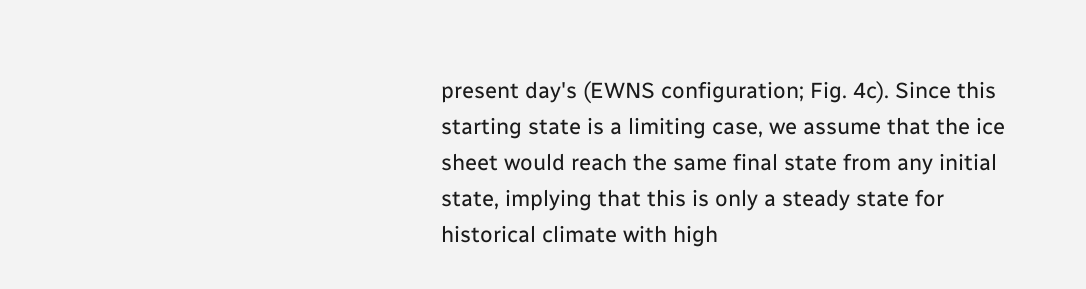present day's (EWNS configuration; Fig. 4c). Since this starting state is a limiting case, we assume that the ice sheet would reach the same final state from any initial state, implying that this is only a steady state for historical climate with high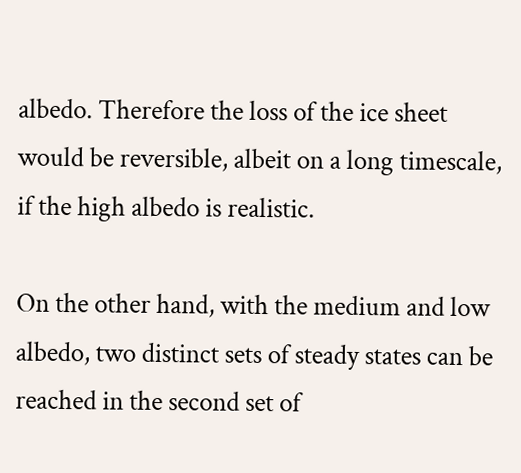albedo. Therefore the loss of the ice sheet would be reversible, albeit on a long timescale, if the high albedo is realistic.

On the other hand, with the medium and low albedo, two distinct sets of steady states can be reached in the second set of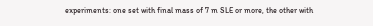experiments: one set with final mass of 7 m SLE or more, the other with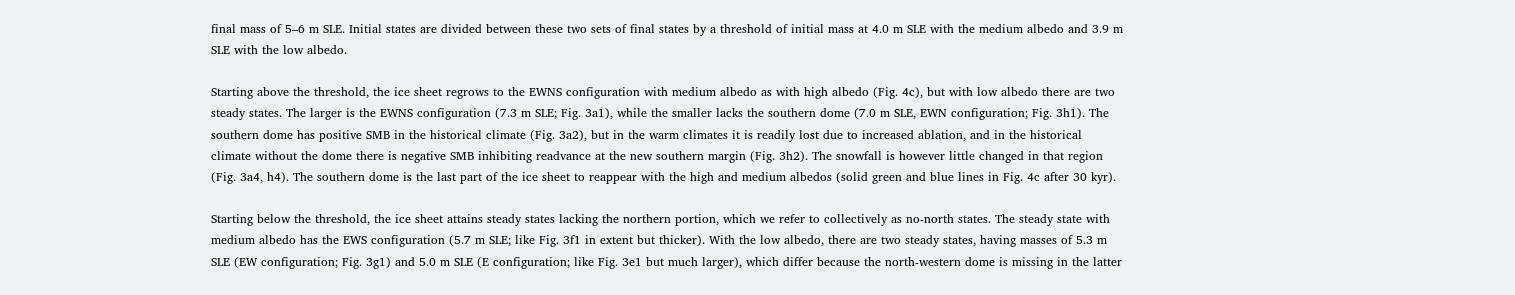final mass of 5–6 m SLE. Initial states are divided between these two sets of final states by a threshold of initial mass at 4.0 m SLE with the medium albedo and 3.9 m SLE with the low albedo.

Starting above the threshold, the ice sheet regrows to the EWNS configuration with medium albedo as with high albedo (Fig. 4c), but with low albedo there are two steady states. The larger is the EWNS configuration (7.3 m SLE; Fig. 3a1), while the smaller lacks the southern dome (7.0 m SLE, EWN configuration; Fig. 3h1). The southern dome has positive SMB in the historical climate (Fig. 3a2), but in the warm climates it is readily lost due to increased ablation, and in the historical climate without the dome there is negative SMB inhibiting readvance at the new southern margin (Fig. 3h2). The snowfall is however little changed in that region (Fig. 3a4, h4). The southern dome is the last part of the ice sheet to reappear with the high and medium albedos (solid green and blue lines in Fig. 4c after 30 kyr).

Starting below the threshold, the ice sheet attains steady states lacking the northern portion, which we refer to collectively as no-north states. The steady state with medium albedo has the EWS configuration (5.7 m SLE; like Fig. 3f1 in extent but thicker). With the low albedo, there are two steady states, having masses of 5.3 m SLE (EW configuration; Fig. 3g1) and 5.0 m SLE (E configuration; like Fig. 3e1 but much larger), which differ because the north-western dome is missing in the latter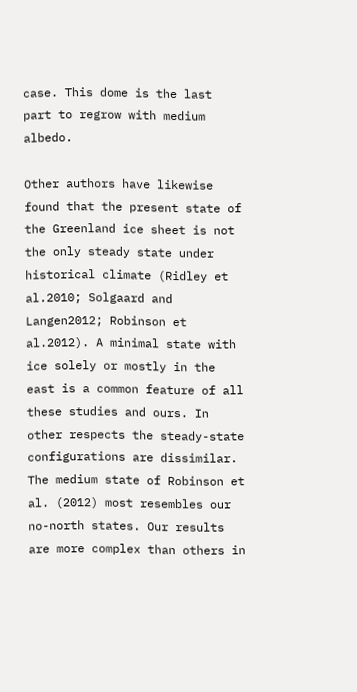case. This dome is the last part to regrow with medium albedo.

Other authors have likewise found that the present state of the Greenland ice sheet is not the only steady state under historical climate (Ridley et al.2010; Solgaard and Langen2012; Robinson et al.2012). A minimal state with ice solely or mostly in the east is a common feature of all these studies and ours. In other respects the steady-state configurations are dissimilar. The medium state of Robinson et al. (2012) most resembles our no-north states. Our results are more complex than others in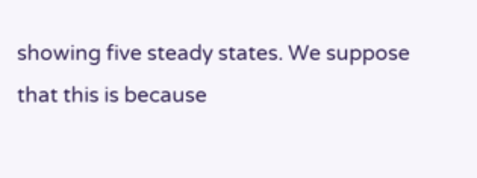showing five steady states. We suppose that this is because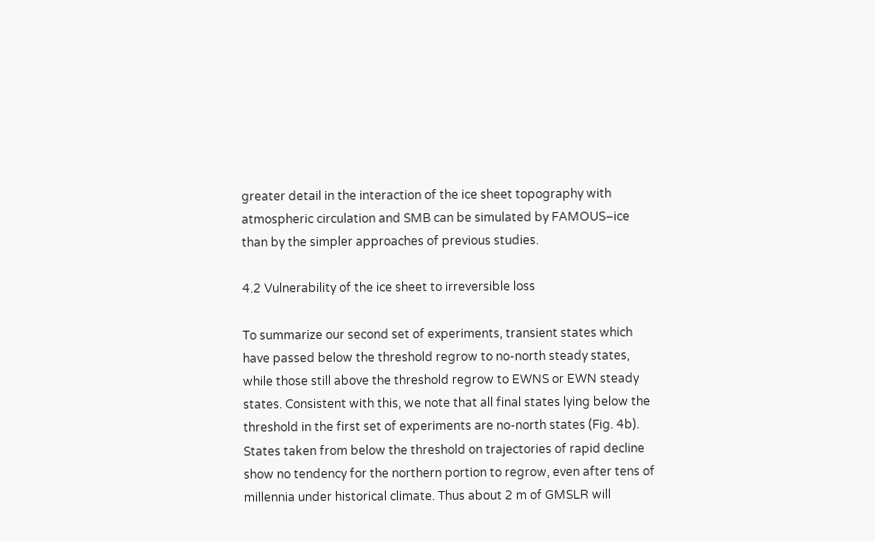greater detail in the interaction of the ice sheet topography with atmospheric circulation and SMB can be simulated by FAMOUS–ice than by the simpler approaches of previous studies.

4.2 Vulnerability of the ice sheet to irreversible loss

To summarize our second set of experiments, transient states which have passed below the threshold regrow to no-north steady states, while those still above the threshold regrow to EWNS or EWN steady states. Consistent with this, we note that all final states lying below the threshold in the first set of experiments are no-north states (Fig. 4b). States taken from below the threshold on trajectories of rapid decline show no tendency for the northern portion to regrow, even after tens of millennia under historical climate. Thus about 2 m of GMSLR will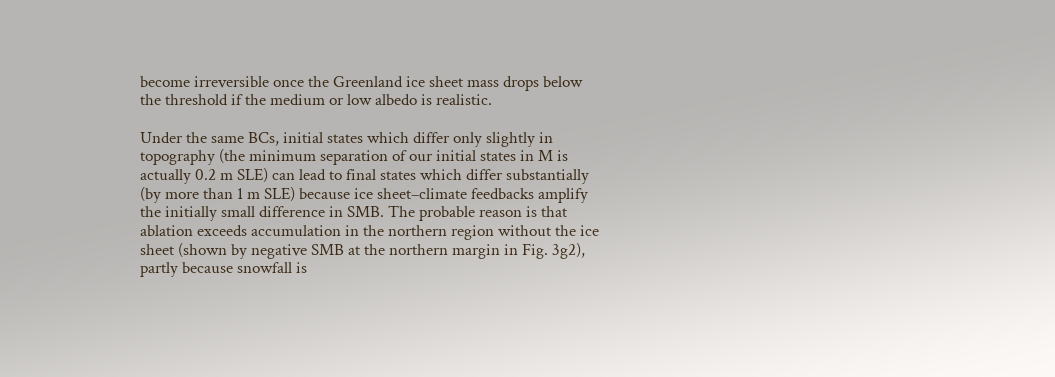become irreversible once the Greenland ice sheet mass drops below the threshold if the medium or low albedo is realistic.

Under the same BCs, initial states which differ only slightly in topography (the minimum separation of our initial states in M is actually 0.2 m SLE) can lead to final states which differ substantially (by more than 1 m SLE) because ice sheet–climate feedbacks amplify the initially small difference in SMB. The probable reason is that ablation exceeds accumulation in the northern region without the ice sheet (shown by negative SMB at the northern margin in Fig. 3g2), partly because snowfall is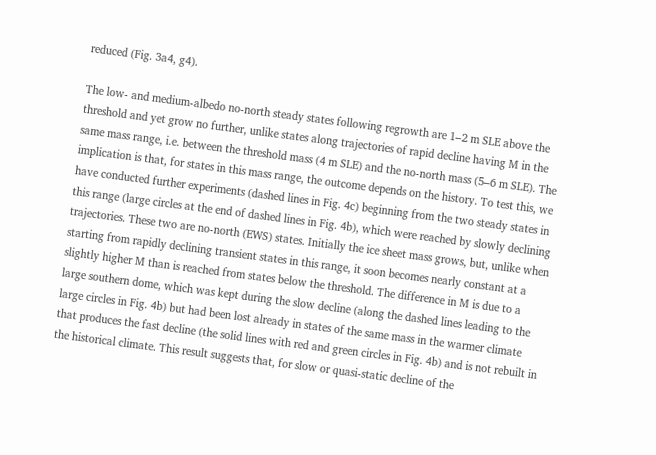reduced (Fig. 3a4, g4).

The low- and medium-albedo no-north steady states following regrowth are 1–2 m SLE above the threshold and yet grow no further, unlike states along trajectories of rapid decline having M in the same mass range, i.e. between the threshold mass (4 m SLE) and the no-north mass (5–6 m SLE). The implication is that, for states in this mass range, the outcome depends on the history. To test this, we have conducted further experiments (dashed lines in Fig. 4c) beginning from the two steady states in this range (large circles at the end of dashed lines in Fig. 4b), which were reached by slowly declining trajectories. These two are no-north (EWS) states. Initially the ice sheet mass grows, but, unlike when starting from rapidly declining transient states in this range, it soon becomes nearly constant at a slightly higher M than is reached from states below the threshold. The difference in M is due to a large southern dome, which was kept during the slow decline (along the dashed lines leading to the large circles in Fig. 4b) but had been lost already in states of the same mass in the warmer climate that produces the fast decline (the solid lines with red and green circles in Fig. 4b) and is not rebuilt in the historical climate. This result suggests that, for slow or quasi-static decline of the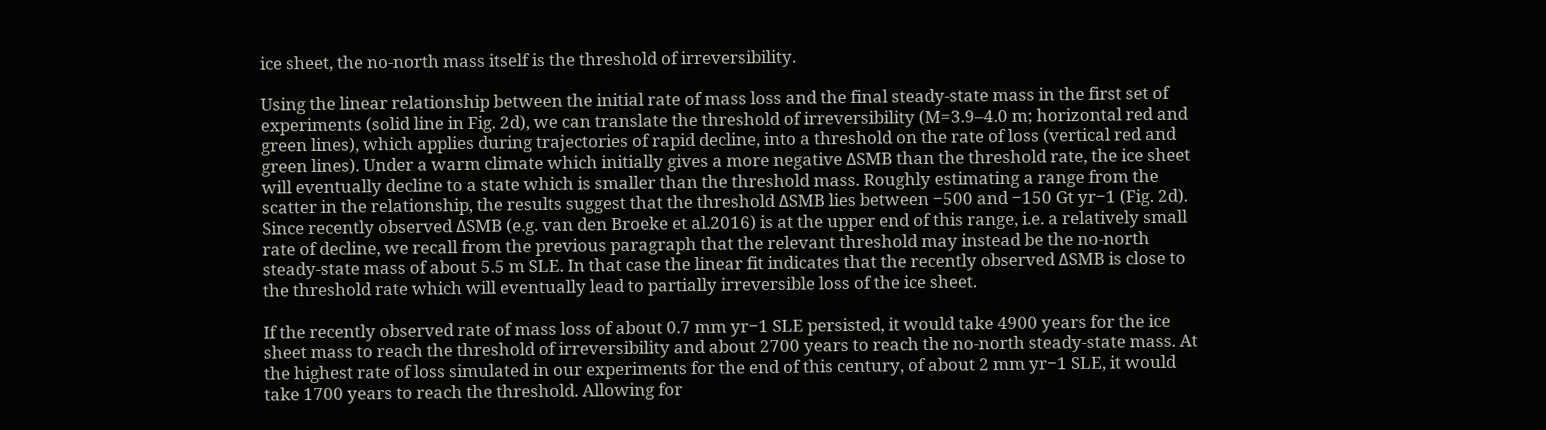ice sheet, the no-north mass itself is the threshold of irreversibility.

Using the linear relationship between the initial rate of mass loss and the final steady-state mass in the first set of experiments (solid line in Fig. 2d), we can translate the threshold of irreversibility (M=3.9–4.0 m; horizontal red and green lines), which applies during trajectories of rapid decline, into a threshold on the rate of loss (vertical red and green lines). Under a warm climate which initially gives a more negative ΔSMB than the threshold rate, the ice sheet will eventually decline to a state which is smaller than the threshold mass. Roughly estimating a range from the scatter in the relationship, the results suggest that the threshold ΔSMB lies between −500 and −150 Gt yr−1 (Fig. 2d). Since recently observed ΔSMB (e.g. van den Broeke et al.2016) is at the upper end of this range, i.e. a relatively small rate of decline, we recall from the previous paragraph that the relevant threshold may instead be the no-north steady-state mass of about 5.5 m SLE. In that case the linear fit indicates that the recently observed ΔSMB is close to the threshold rate which will eventually lead to partially irreversible loss of the ice sheet.

If the recently observed rate of mass loss of about 0.7 mm yr−1 SLE persisted, it would take 4900 years for the ice sheet mass to reach the threshold of irreversibility and about 2700 years to reach the no-north steady-state mass. At the highest rate of loss simulated in our experiments for the end of this century, of about 2 mm yr−1 SLE, it would take 1700 years to reach the threshold. Allowing for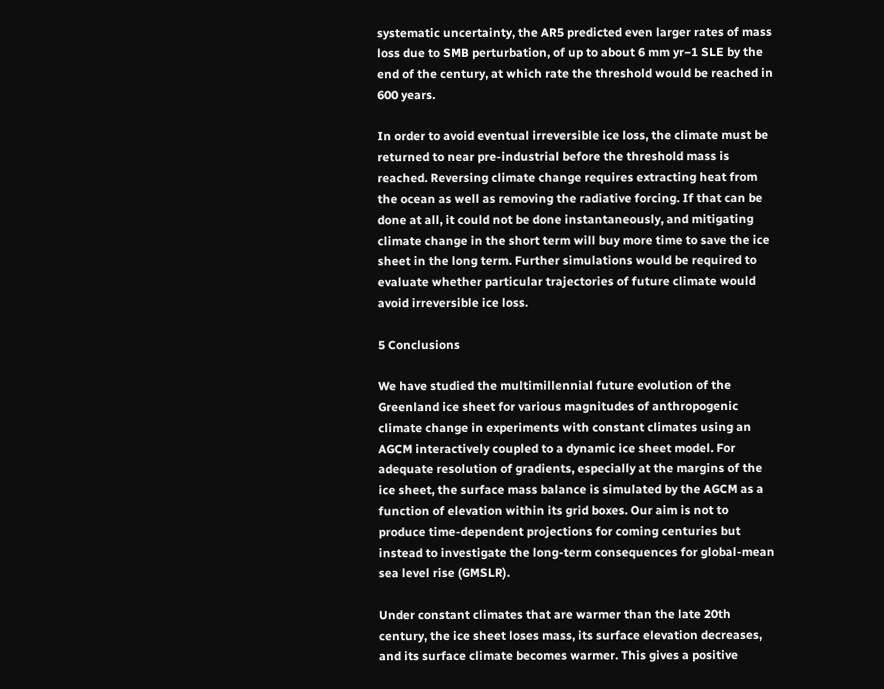systematic uncertainty, the AR5 predicted even larger rates of mass loss due to SMB perturbation, of up to about 6 mm yr−1 SLE by the end of the century, at which rate the threshold would be reached in 600 years.

In order to avoid eventual irreversible ice loss, the climate must be returned to near pre-industrial before the threshold mass is reached. Reversing climate change requires extracting heat from the ocean as well as removing the radiative forcing. If that can be done at all, it could not be done instantaneously, and mitigating climate change in the short term will buy more time to save the ice sheet in the long term. Further simulations would be required to evaluate whether particular trajectories of future climate would avoid irreversible ice loss.

5 Conclusions

We have studied the multimillennial future evolution of the Greenland ice sheet for various magnitudes of anthropogenic climate change in experiments with constant climates using an AGCM interactively coupled to a dynamic ice sheet model. For adequate resolution of gradients, especially at the margins of the ice sheet, the surface mass balance is simulated by the AGCM as a function of elevation within its grid boxes. Our aim is not to produce time-dependent projections for coming centuries but instead to investigate the long-term consequences for global-mean sea level rise (GMSLR).

Under constant climates that are warmer than the late 20th century, the ice sheet loses mass, its surface elevation decreases, and its surface climate becomes warmer. This gives a positive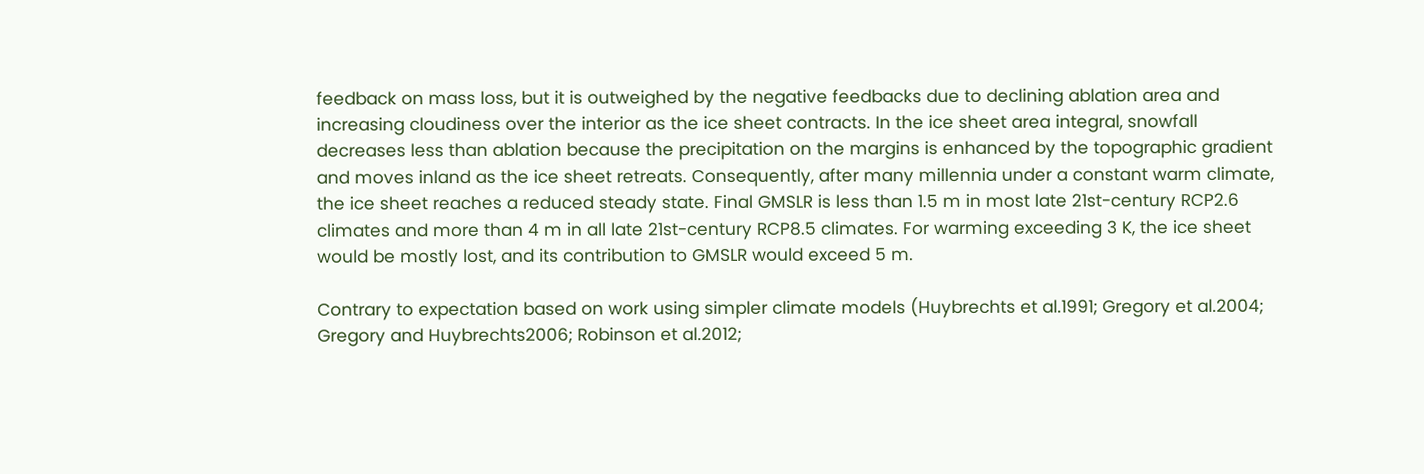feedback on mass loss, but it is outweighed by the negative feedbacks due to declining ablation area and increasing cloudiness over the interior as the ice sheet contracts. In the ice sheet area integral, snowfall decreases less than ablation because the precipitation on the margins is enhanced by the topographic gradient and moves inland as the ice sheet retreats. Consequently, after many millennia under a constant warm climate, the ice sheet reaches a reduced steady state. Final GMSLR is less than 1.5 m in most late 21st-century RCP2.6 climates and more than 4 m in all late 21st-century RCP8.5 climates. For warming exceeding 3 K, the ice sheet would be mostly lost, and its contribution to GMSLR would exceed 5 m.

Contrary to expectation based on work using simpler climate models (Huybrechts et al.1991; Gregory et al.2004; Gregory and Huybrechts2006; Robinson et al.2012;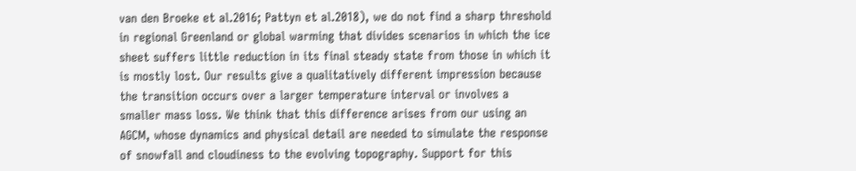van den Broeke et al.2016; Pattyn et al.2018), we do not find a sharp threshold in regional Greenland or global warming that divides scenarios in which the ice sheet suffers little reduction in its final steady state from those in which it is mostly lost. Our results give a qualitatively different impression because the transition occurs over a larger temperature interval or involves a smaller mass loss. We think that this difference arises from our using an AGCM, whose dynamics and physical detail are needed to simulate the response of snowfall and cloudiness to the evolving topography. Support for this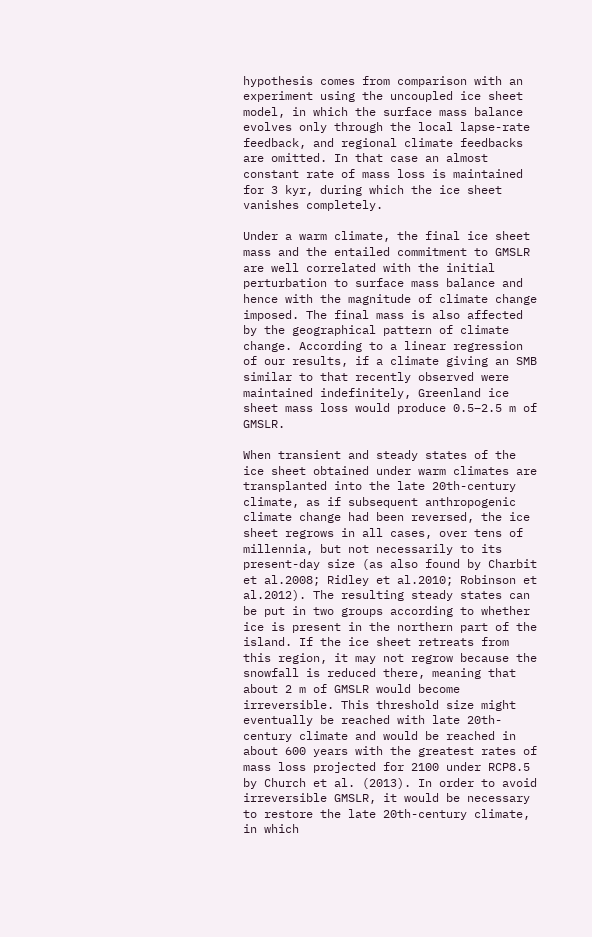hypothesis comes from comparison with an experiment using the uncoupled ice sheet model, in which the surface mass balance evolves only through the local lapse-rate feedback, and regional climate feedbacks are omitted. In that case an almost constant rate of mass loss is maintained for 3 kyr, during which the ice sheet vanishes completely.

Under a warm climate, the final ice sheet mass and the entailed commitment to GMSLR are well correlated with the initial perturbation to surface mass balance and hence with the magnitude of climate change imposed. The final mass is also affected by the geographical pattern of climate change. According to a linear regression of our results, if a climate giving an SMB similar to that recently observed were maintained indefinitely, Greenland ice sheet mass loss would produce 0.5–2.5 m of GMSLR.

When transient and steady states of the ice sheet obtained under warm climates are transplanted into the late 20th-century climate, as if subsequent anthropogenic climate change had been reversed, the ice sheet regrows in all cases, over tens of millennia, but not necessarily to its present-day size (as also found by Charbit et al.2008; Ridley et al.2010; Robinson et al.2012). The resulting steady states can be put in two groups according to whether ice is present in the northern part of the island. If the ice sheet retreats from this region, it may not regrow because the snowfall is reduced there, meaning that about 2 m of GMSLR would become irreversible. This threshold size might eventually be reached with late 20th-century climate and would be reached in about 600 years with the greatest rates of mass loss projected for 2100 under RCP8.5 by Church et al. (2013). In order to avoid irreversible GMSLR, it would be necessary to restore the late 20th-century climate, in which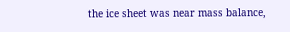the ice sheet was near mass balance,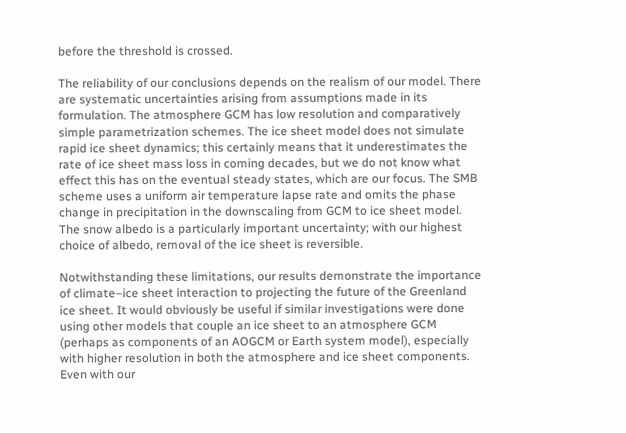before the threshold is crossed.

The reliability of our conclusions depends on the realism of our model. There are systematic uncertainties arising from assumptions made in its formulation. The atmosphere GCM has low resolution and comparatively simple parametrization schemes. The ice sheet model does not simulate rapid ice sheet dynamics; this certainly means that it underestimates the rate of ice sheet mass loss in coming decades, but we do not know what effect this has on the eventual steady states, which are our focus. The SMB scheme uses a uniform air temperature lapse rate and omits the phase change in precipitation in the downscaling from GCM to ice sheet model. The snow albedo is a particularly important uncertainty; with our highest choice of albedo, removal of the ice sheet is reversible.

Notwithstanding these limitations, our results demonstrate the importance of climate–ice sheet interaction to projecting the future of the Greenland ice sheet. It would obviously be useful if similar investigations were done using other models that couple an ice sheet to an atmosphere GCM (perhaps as components of an AOGCM or Earth system model), especially with higher resolution in both the atmosphere and ice sheet components. Even with our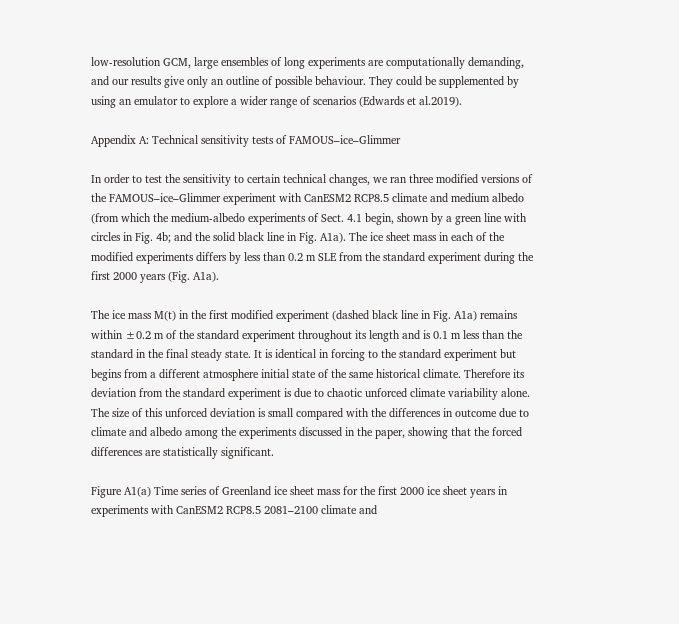low-resolution GCM, large ensembles of long experiments are computationally demanding, and our results give only an outline of possible behaviour. They could be supplemented by using an emulator to explore a wider range of scenarios (Edwards et al.2019).

Appendix A: Technical sensitivity tests of FAMOUS–ice–Glimmer

In order to test the sensitivity to certain technical changes, we ran three modified versions of the FAMOUS–ice–Glimmer experiment with CanESM2 RCP8.5 climate and medium albedo (from which the medium-albedo experiments of Sect. 4.1 begin, shown by a green line with circles in Fig. 4b; and the solid black line in Fig. A1a). The ice sheet mass in each of the modified experiments differs by less than 0.2 m SLE from the standard experiment during the first 2000 years (Fig. A1a).

The ice mass M(t) in the first modified experiment (dashed black line in Fig. A1a) remains within ±0.2 m of the standard experiment throughout its length and is 0.1 m less than the standard in the final steady state. It is identical in forcing to the standard experiment but begins from a different atmosphere initial state of the same historical climate. Therefore its deviation from the standard experiment is due to chaotic unforced climate variability alone. The size of this unforced deviation is small compared with the differences in outcome due to climate and albedo among the experiments discussed in the paper, showing that the forced differences are statistically significant.

Figure A1(a) Time series of Greenland ice sheet mass for the first 2000 ice sheet years in experiments with CanESM2 RCP8.5 2081–2100 climate and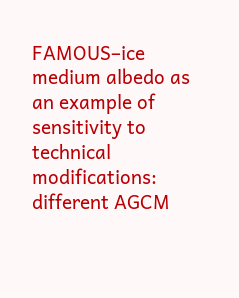FAMOUS–ice medium albedo as an example of sensitivity to technical modifications: different AGCM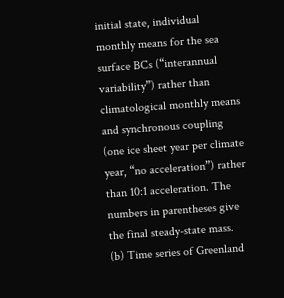initial state, individual monthly means for the sea surface BCs (“interannual variability”) rather than climatological monthly means and synchronous coupling (one ice sheet year per climate year, “no acceleration”) rather than 10:1 acceleration. The numbers in parentheses give the final steady-state mass. (b) Time series of Greenland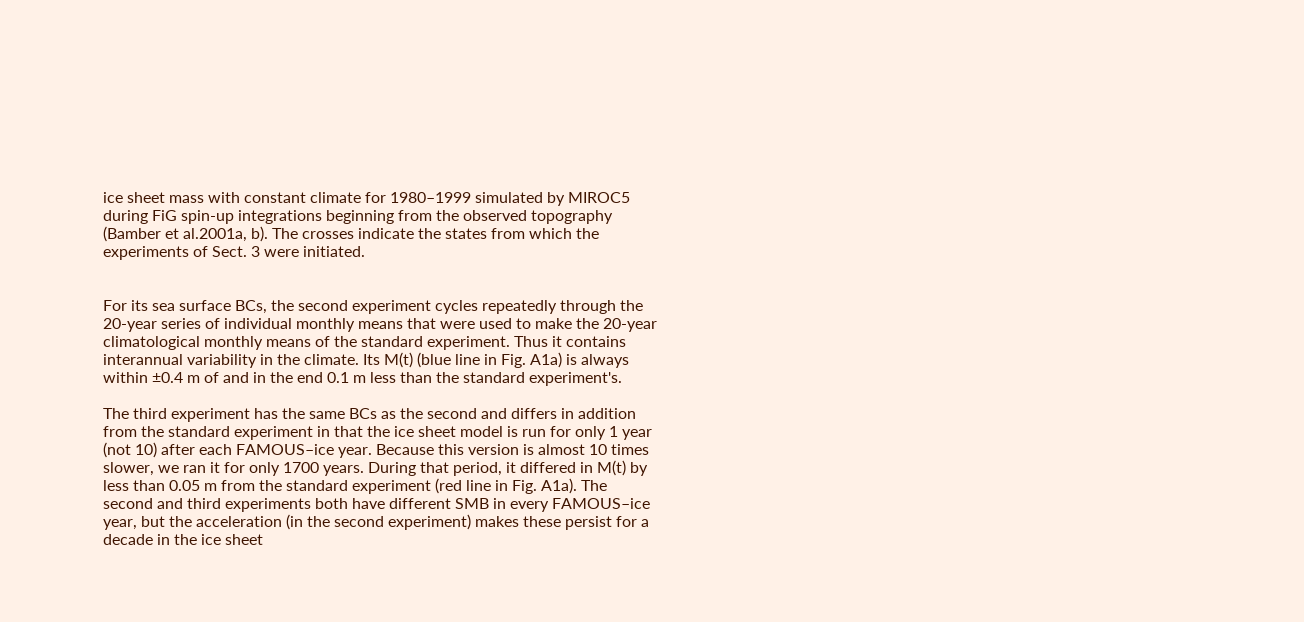ice sheet mass with constant climate for 1980–1999 simulated by MIROC5 during FiG spin-up integrations beginning from the observed topography (Bamber et al.2001a, b). The crosses indicate the states from which the experiments of Sect. 3 were initiated.


For its sea surface BCs, the second experiment cycles repeatedly through the 20-year series of individual monthly means that were used to make the 20-year climatological monthly means of the standard experiment. Thus it contains interannual variability in the climate. Its M(t) (blue line in Fig. A1a) is always within ±0.4 m of and in the end 0.1 m less than the standard experiment's.

The third experiment has the same BCs as the second and differs in addition from the standard experiment in that the ice sheet model is run for only 1 year (not 10) after each FAMOUS–ice year. Because this version is almost 10 times slower, we ran it for only 1700 years. During that period, it differed in M(t) by less than 0.05 m from the standard experiment (red line in Fig. A1a). The second and third experiments both have different SMB in every FAMOUS–ice year, but the acceleration (in the second experiment) makes these persist for a decade in the ice sheet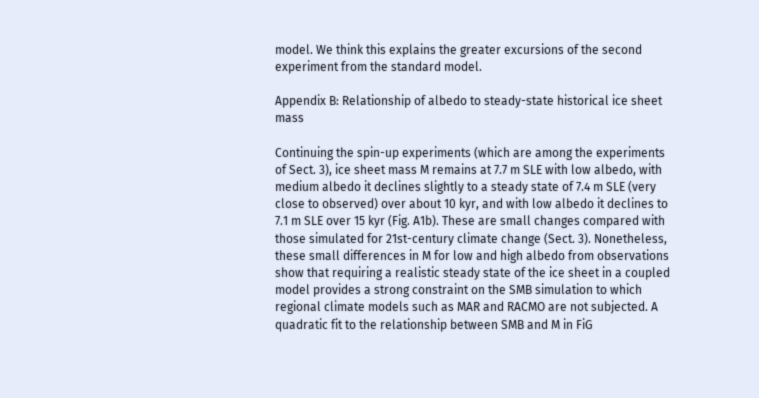model. We think this explains the greater excursions of the second experiment from the standard model.

Appendix B: Relationship of albedo to steady-state historical ice sheet mass

Continuing the spin-up experiments (which are among the experiments of Sect. 3), ice sheet mass M remains at 7.7 m SLE with low albedo, with medium albedo it declines slightly to a steady state of 7.4 m SLE (very close to observed) over about 10 kyr, and with low albedo it declines to 7.1 m SLE over 15 kyr (Fig. A1b). These are small changes compared with those simulated for 21st-century climate change (Sect. 3). Nonetheless, these small differences in M for low and high albedo from observations show that requiring a realistic steady state of the ice sheet in a coupled model provides a strong constraint on the SMB simulation to which regional climate models such as MAR and RACMO are not subjected. A quadratic fit to the relationship between SMB and M in FiG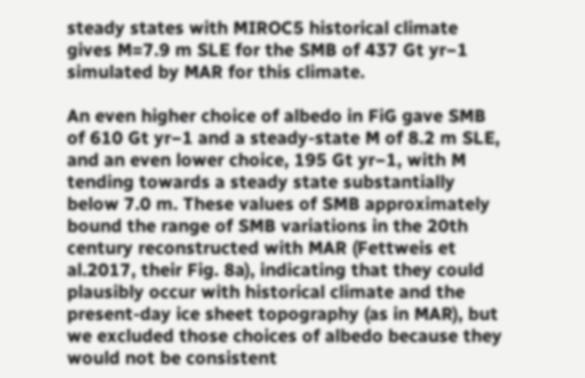steady states with MIROC5 historical climate gives M=7.9 m SLE for the SMB of 437 Gt yr−1 simulated by MAR for this climate.

An even higher choice of albedo in FiG gave SMB of 610 Gt yr−1 and a steady-state M of 8.2 m SLE, and an even lower choice, 195 Gt yr−1, with M tending towards a steady state substantially below 7.0 m. These values of SMB approximately bound the range of SMB variations in the 20th century reconstructed with MAR (Fettweis et al.2017, their Fig. 8a), indicating that they could plausibly occur with historical climate and the present-day ice sheet topography (as in MAR), but we excluded those choices of albedo because they would not be consistent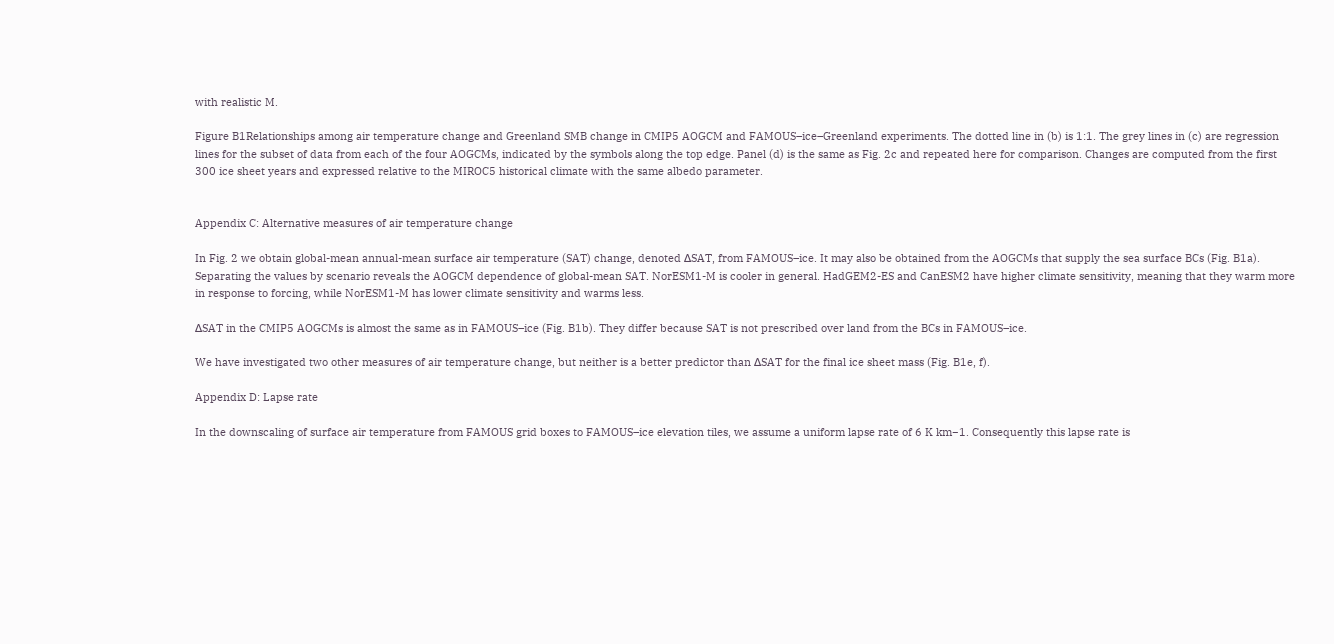with realistic M.

Figure B1Relationships among air temperature change and Greenland SMB change in CMIP5 AOGCM and FAMOUS–ice–Greenland experiments. The dotted line in (b) is 1:1. The grey lines in (c) are regression lines for the subset of data from each of the four AOGCMs, indicated by the symbols along the top edge. Panel (d) is the same as Fig. 2c and repeated here for comparison. Changes are computed from the first 300 ice sheet years and expressed relative to the MIROC5 historical climate with the same albedo parameter.


Appendix C: Alternative measures of air temperature change

In Fig. 2 we obtain global-mean annual-mean surface air temperature (SAT) change, denoted ΔSAT, from FAMOUS–ice. It may also be obtained from the AOGCMs that supply the sea surface BCs (Fig. B1a). Separating the values by scenario reveals the AOGCM dependence of global-mean SAT. NorESM1-M is cooler in general. HadGEM2-ES and CanESM2 have higher climate sensitivity, meaning that they warm more in response to forcing, while NorESM1-M has lower climate sensitivity and warms less.

ΔSAT in the CMIP5 AOGCMs is almost the same as in FAMOUS–ice (Fig. B1b). They differ because SAT is not prescribed over land from the BCs in FAMOUS–ice.

We have investigated two other measures of air temperature change, but neither is a better predictor than ΔSAT for the final ice sheet mass (Fig. B1e, f).

Appendix D: Lapse rate

In the downscaling of surface air temperature from FAMOUS grid boxes to FAMOUS–ice elevation tiles, we assume a uniform lapse rate of 6 K km−1. Consequently this lapse rate is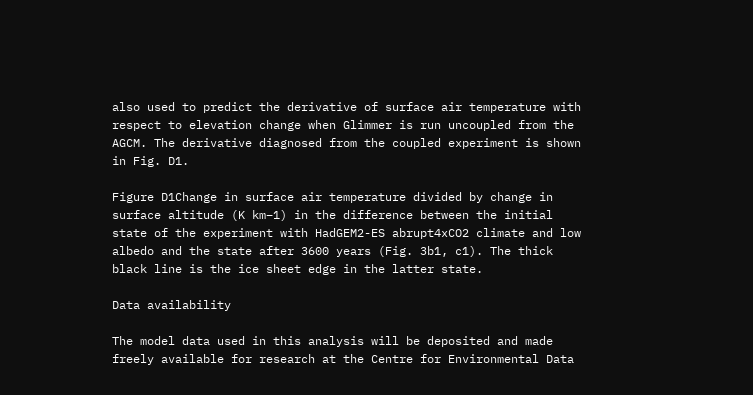also used to predict the derivative of surface air temperature with respect to elevation change when Glimmer is run uncoupled from the AGCM. The derivative diagnosed from the coupled experiment is shown in Fig. D1.

Figure D1Change in surface air temperature divided by change in surface altitude (K km−1) in the difference between the initial state of the experiment with HadGEM2-ES abrupt4xCO2 climate and low albedo and the state after 3600 years (Fig. 3b1, c1). The thick black line is the ice sheet edge in the latter state.

Data availability

The model data used in this analysis will be deposited and made freely available for research at the Centre for Environmental Data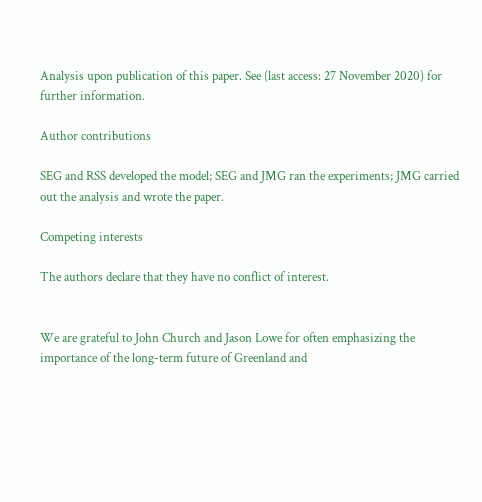Analysis upon publication of this paper. See (last access: 27 November 2020) for further information.

Author contributions

SEG and RSS developed the model; SEG and JMG ran the experiments; JMG carried out the analysis and wrote the paper.

Competing interests

The authors declare that they have no conflict of interest.


We are grateful to John Church and Jason Lowe for often emphasizing the importance of the long-term future of Greenland and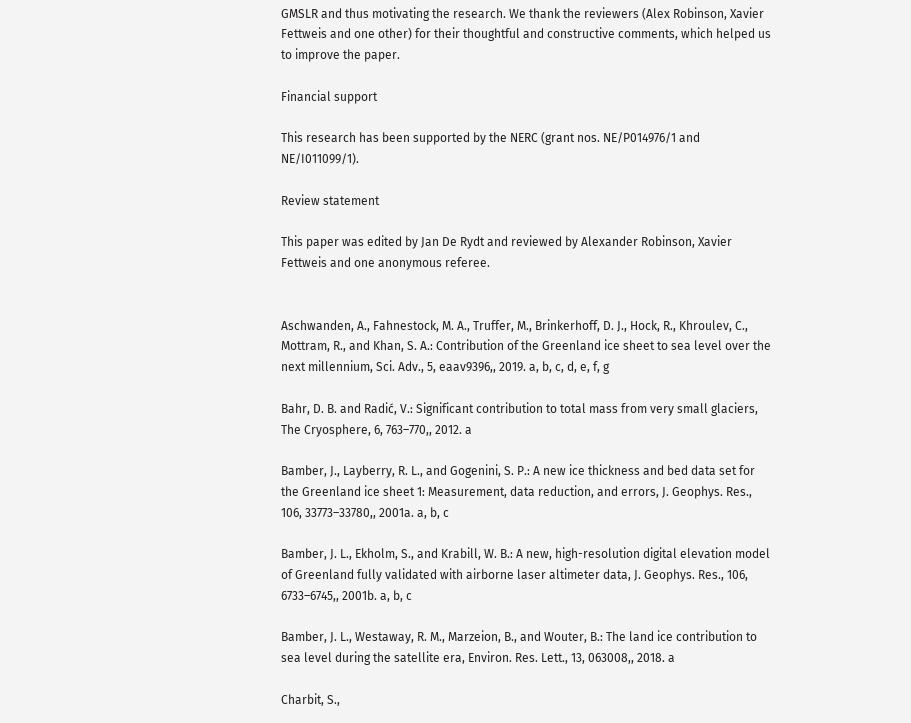GMSLR and thus motivating the research. We thank the reviewers (Alex Robinson, Xavier Fettweis and one other) for their thoughtful and constructive comments, which helped us to improve the paper.

Financial support

This research has been supported by the NERC (grant nos. NE/P014976/1 and NE/I011099/1).

Review statement

This paper was edited by Jan De Rydt and reviewed by Alexander Robinson, Xavier Fettweis and one anonymous referee.


Aschwanden, A., Fahnestock, M. A., Truffer, M., Brinkerhoff, D. J., Hock, R., Khroulev, C., Mottram, R., and Khan, S. A.: Contribution of the Greenland ice sheet to sea level over the next millennium, Sci. Adv., 5, eaav9396,, 2019. a, b, c, d, e, f, g

Bahr, D. B. and Radić, V.: Significant contribution to total mass from very small glaciers, The Cryosphere, 6, 763–770,, 2012. a

Bamber, J., Layberry, R. L., and Gogenini, S. P.: A new ice thickness and bed data set for the Greenland ice sheet 1: Measurement, data reduction, and errors, J. Geophys. Res., 106, 33773–33780,, 2001a. a, b, c

Bamber, J. L., Ekholm, S., and Krabill, W. B.: A new, high-resolution digital elevation model of Greenland fully validated with airborne laser altimeter data, J. Geophys. Res., 106, 6733–6745,, 2001b. a, b, c

Bamber, J. L., Westaway, R. M., Marzeion, B., and Wouter, B.: The land ice contribution to sea level during the satellite era, Environ. Res. Lett., 13, 063008,, 2018. a

Charbit, S.,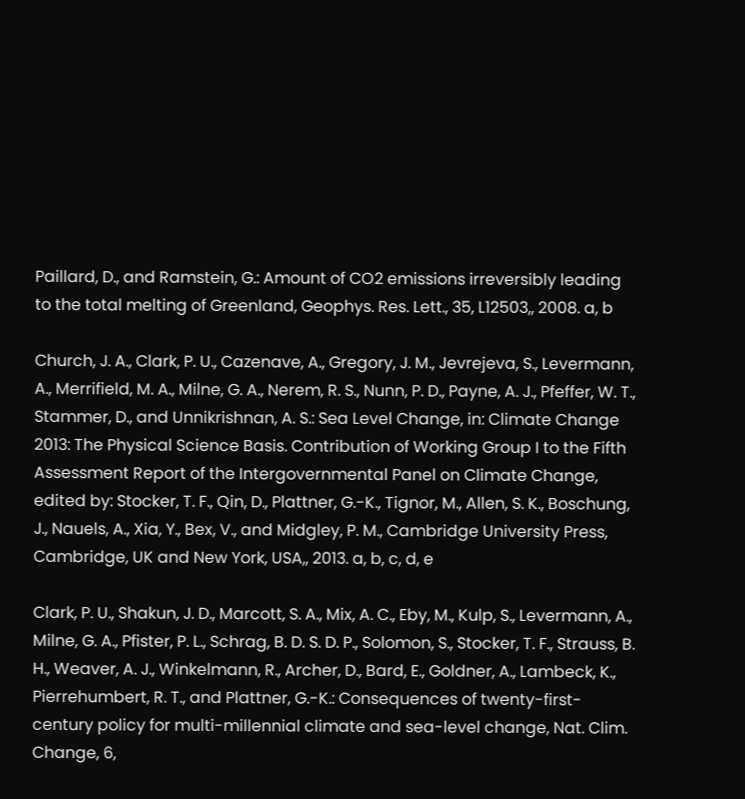Paillard, D., and Ramstein, G.: Amount of CO2 emissions irreversibly leading to the total melting of Greenland, Geophys. Res. Lett., 35, L12503,, 2008. a, b

Church, J. A., Clark, P. U., Cazenave, A., Gregory, J. M., Jevrejeva, S., Levermann, A., Merrifield, M. A., Milne, G. A., Nerem, R. S., Nunn, P. D., Payne, A. J., Pfeffer, W. T., Stammer, D., and Unnikrishnan, A. S.: Sea Level Change, in: Climate Change 2013: The Physical Science Basis. Contribution of Working Group I to the Fifth Assessment Report of the Intergovernmental Panel on Climate Change, edited by: Stocker, T. F., Qin, D., Plattner, G.-K., Tignor, M., Allen, S. K., Boschung, J., Nauels, A., Xia, Y., Bex, V., and Midgley, P. M., Cambridge University Press, Cambridge, UK and New York, USA,, 2013. a, b, c, d, e

Clark, P. U., Shakun, J. D., Marcott, S. A., Mix, A. C., Eby, M., Kulp, S., Levermann, A., Milne, G. A., Pfister, P. L., Schrag, B. D. S. D. P., Solomon, S., Stocker, T. F., Strauss, B. H., Weaver, A. J., Winkelmann, R., Archer, D., Bard, E., Goldner, A., Lambeck, K., Pierrehumbert, R. T., and Plattner, G.-K.: Consequences of twenty-first-century policy for multi-millennial climate and sea-level change, Nat. Clim. Change, 6,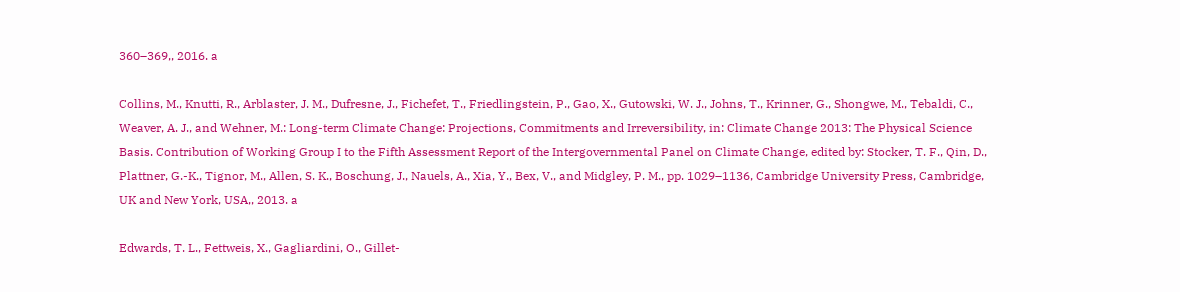360–369,, 2016. a

Collins, M., Knutti, R., Arblaster, J. M., Dufresne, J., Fichefet, T., Friedlingstein, P., Gao, X., Gutowski, W. J., Johns, T., Krinner, G., Shongwe, M., Tebaldi, C., Weaver, A. J., and Wehner, M.: Long-term Climate Change: Projections, Commitments and Irreversibility, in: Climate Change 2013: The Physical Science Basis. Contribution of Working Group I to the Fifth Assessment Report of the Intergovernmental Panel on Climate Change, edited by: Stocker, T. F., Qin, D., Plattner, G.-K., Tignor, M., Allen, S. K., Boschung, J., Nauels, A., Xia, Y., Bex, V., and Midgley, P. M., pp. 1029–1136, Cambridge University Press, Cambridge, UK and New York, USA,, 2013. a

Edwards, T. L., Fettweis, X., Gagliardini, O., Gillet-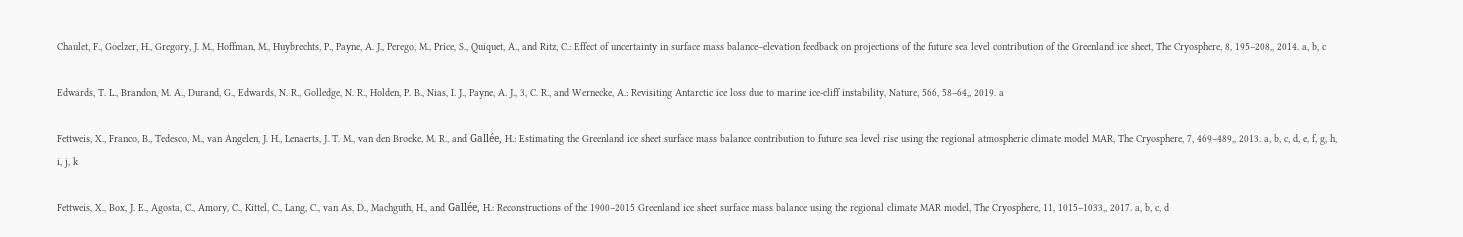Chaulet, F., Goelzer, H., Gregory, J. M., Hoffman, M., Huybrechts, P., Payne, A. J., Perego, M., Price, S., Quiquet, A., and Ritz, C.: Effect of uncertainty in surface mass balance–elevation feedback on projections of the future sea level contribution of the Greenland ice sheet, The Cryosphere, 8, 195–208,, 2014. a, b, c

Edwards, T. L., Brandon, M. A., Durand, G., Edwards, N. R., Golledge, N. R., Holden, P. B., Nias, I. J., Payne, A. J., 3, C. R., and Wernecke, A.: Revisiting Antarctic ice loss due to marine ice-cliff instability, Nature, 566, 58–64,, 2019. a

Fettweis, X., Franco, B., Tedesco, M., van Angelen, J. H., Lenaerts, J. T. M., van den Broeke, M. R., and Gallée, H.: Estimating the Greenland ice sheet surface mass balance contribution to future sea level rise using the regional atmospheric climate model MAR, The Cryosphere, 7, 469–489,, 2013. a, b, c, d, e, f, g, h, i, j, k

Fettweis, X., Box, J. E., Agosta, C., Amory, C., Kittel, C., Lang, C., van As, D., Machguth, H., and Gallée, H.: Reconstructions of the 1900–2015 Greenland ice sheet surface mass balance using the regional climate MAR model, The Cryosphere, 11, 1015–1033,, 2017. a, b, c, d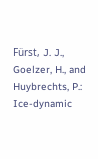Fürst, J. J., Goelzer, H., and Huybrechts, P.: Ice-dynamic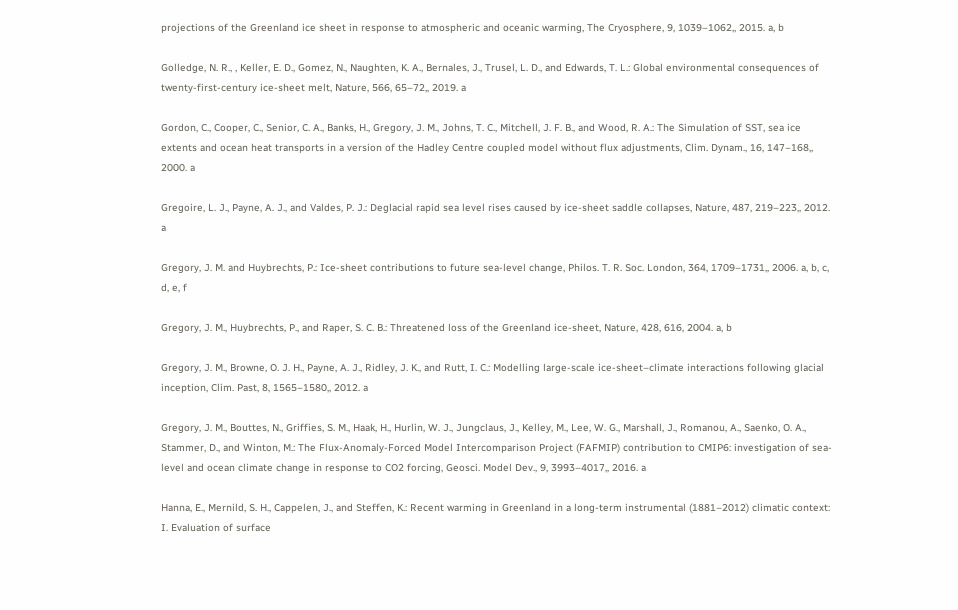projections of the Greenland ice sheet in response to atmospheric and oceanic warming, The Cryosphere, 9, 1039–1062,, 2015. a, b

Golledge, N. R., , Keller, E. D., Gomez, N., Naughten, K. A., Bernales, J., Trusel, L. D., and Edwards, T. L.: Global environmental consequences of twenty-first-century ice-sheet melt, Nature, 566, 65–72,, 2019. a

Gordon, C., Cooper, C., Senior, C. A., Banks, H., Gregory, J. M., Johns, T. C., Mitchell, J. F. B., and Wood, R. A.: The Simulation of SST, sea ice extents and ocean heat transports in a version of the Hadley Centre coupled model without flux adjustments, Clim. Dynam., 16, 147–168,, 2000. a

Gregoire, L. J., Payne, A. J., and Valdes, P. J.: Deglacial rapid sea level rises caused by ice-sheet saddle collapses, Nature, 487, 219–223,, 2012. a

Gregory, J. M. and Huybrechts, P.: Ice-sheet contributions to future sea-level change, Philos. T. R. Soc. London, 364, 1709–1731,, 2006. a, b, c, d, e, f

Gregory, J. M., Huybrechts, P., and Raper, S. C. B.: Threatened loss of the Greenland ice-sheet, Nature, 428, 616, 2004. a, b

Gregory, J. M., Browne, O. J. H., Payne, A. J., Ridley, J. K., and Rutt, I. C.: Modelling large-scale ice-sheet–climate interactions following glacial inception, Clim. Past, 8, 1565–1580,, 2012. a

Gregory, J. M., Bouttes, N., Griffies, S. M., Haak, H., Hurlin, W. J., Jungclaus, J., Kelley, M., Lee, W. G., Marshall, J., Romanou, A., Saenko, O. A., Stammer, D., and Winton, M.: The Flux-Anomaly-Forced Model Intercomparison Project (FAFMIP) contribution to CMIP6: investigation of sea-level and ocean climate change in response to CO2 forcing, Geosci. Model Dev., 9, 3993–4017,, 2016. a

Hanna, E., Mernild, S. H., Cappelen, J., and Steffen, K.: Recent warming in Greenland in a long-term instrumental (1881–2012) climatic context: I. Evaluation of surface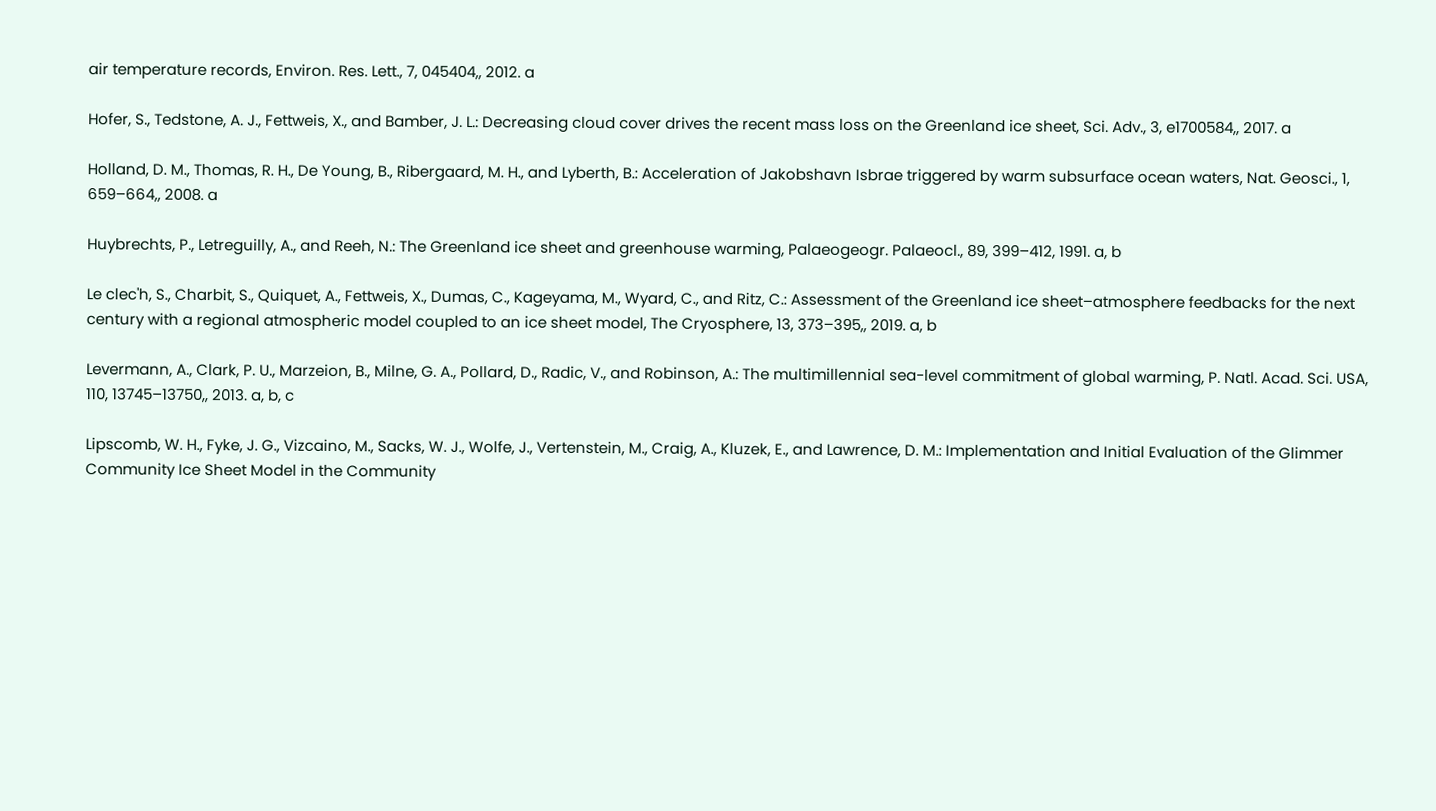air temperature records, Environ. Res. Lett., 7, 045404,, 2012. a

Hofer, S., Tedstone, A. J., Fettweis, X., and Bamber, J. L.: Decreasing cloud cover drives the recent mass loss on the Greenland ice sheet, Sci. Adv., 3, e1700584,, 2017. a

Holland, D. M., Thomas, R. H., De Young, B., Ribergaard, M. H., and Lyberth, B.: Acceleration of Jakobshavn Isbrae triggered by warm subsurface ocean waters, Nat. Geosci., 1, 659–664,, 2008. a

Huybrechts, P., Letreguilly, A., and Reeh, N.: The Greenland ice sheet and greenhouse warming, Palaeogeogr. Palaeocl., 89, 399–412, 1991. a, b

Le clec'h, S., Charbit, S., Quiquet, A., Fettweis, X., Dumas, C., Kageyama, M., Wyard, C., and Ritz, C.: Assessment of the Greenland ice sheet–atmosphere feedbacks for the next century with a regional atmospheric model coupled to an ice sheet model, The Cryosphere, 13, 373–395,, 2019. a, b

Levermann, A., Clark, P. U., Marzeion, B., Milne, G. A., Pollard, D., Radic, V., and Robinson, A.: The multimillennial sea-level commitment of global warming, P. Natl. Acad. Sci. USA, 110, 13745–13750,, 2013. a, b, c

Lipscomb, W. H., Fyke, J. G., Vizcaino, M., Sacks, W. J., Wolfe, J., Vertenstein, M., Craig, A., Kluzek, E., and Lawrence, D. M.: Implementation and Initial Evaluation of the Glimmer Community Ice Sheet Model in the Community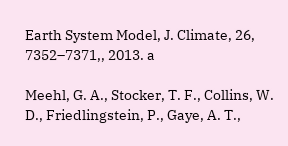Earth System Model, J. Climate, 26, 7352–7371,, 2013. a

Meehl, G. A., Stocker, T. F., Collins, W. D., Friedlingstein, P., Gaye, A. T.,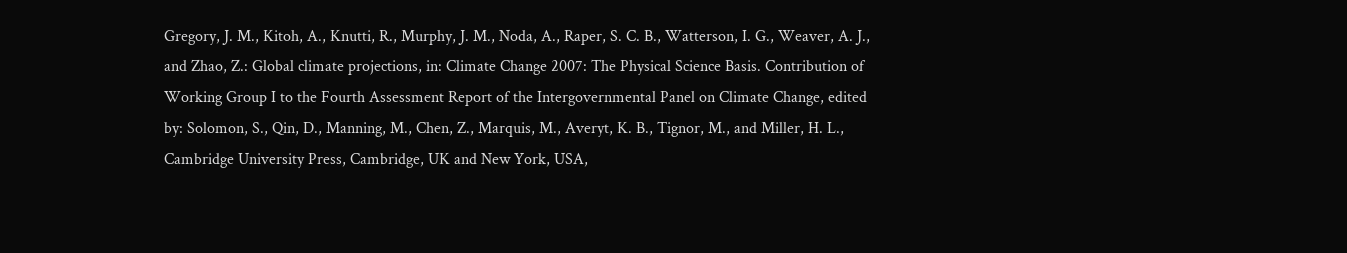Gregory, J. M., Kitoh, A., Knutti, R., Murphy, J. M., Noda, A., Raper, S. C. B., Watterson, I. G., Weaver, A. J., and Zhao, Z.: Global climate projections, in: Climate Change 2007: The Physical Science Basis. Contribution of Working Group I to the Fourth Assessment Report of the Intergovernmental Panel on Climate Change, edited by: Solomon, S., Qin, D., Manning, M., Chen, Z., Marquis, M., Averyt, K. B., Tignor, M., and Miller, H. L., Cambridge University Press, Cambridge, UK and New York, USA,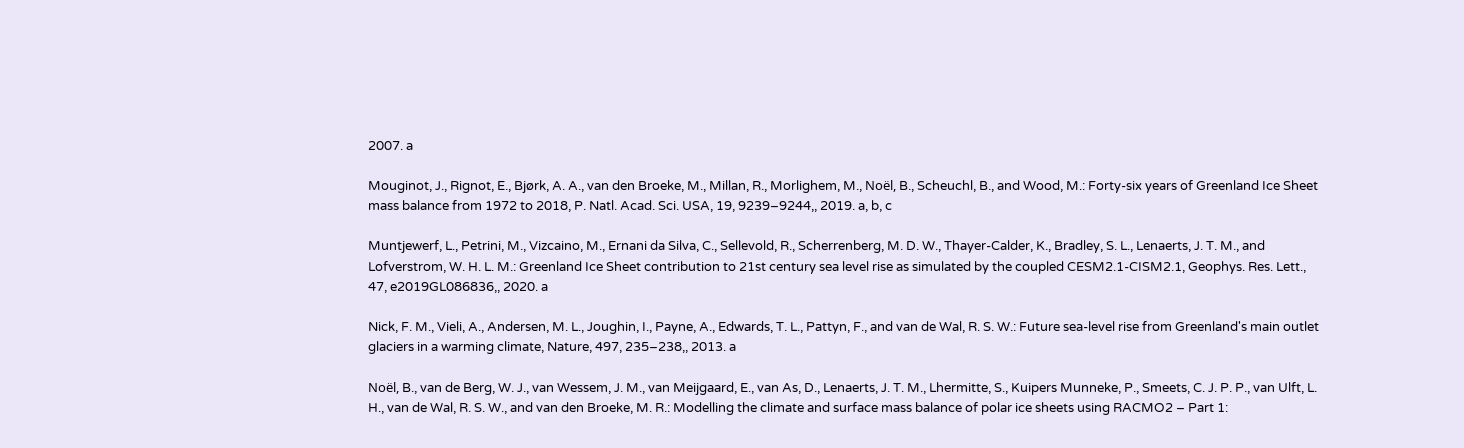2007. a

Mouginot, J., Rignot, E., Bjørk, A. A., van den Broeke, M., Millan, R., Morlighem, M., Noël, B., Scheuchl, B., and Wood, M.: Forty-six years of Greenland Ice Sheet mass balance from 1972 to 2018, P. Natl. Acad. Sci. USA, 19, 9239–9244,, 2019. a, b, c

Muntjewerf, L., Petrini, M., Vizcaino, M., Ernani da Silva, C., Sellevold, R., Scherrenberg, M. D. W., Thayer-Calder, K., Bradley, S. L., Lenaerts, J. T. M., and Lofverstrom, W. H. L. M.: Greenland Ice Sheet contribution to 21st century sea level rise as simulated by the coupled CESM2.1-CISM2.1, Geophys. Res. Lett., 47, e2019GL086836,, 2020. a

Nick, F. M., Vieli, A., Andersen, M. L., Joughin, I., Payne, A., Edwards, T. L., Pattyn, F., and van de Wal, R. S. W.: Future sea-level rise from Greenland's main outlet glaciers in a warming climate, Nature, 497, 235–238,, 2013. a

Noël, B., van de Berg, W. J., van Wessem, J. M., van Meijgaard, E., van As, D., Lenaerts, J. T. M., Lhermitte, S., Kuipers Munneke, P., Smeets, C. J. P. P., van Ulft, L. H., van de Wal, R. S. W., and van den Broeke, M. R.: Modelling the climate and surface mass balance of polar ice sheets using RACMO2 – Part 1: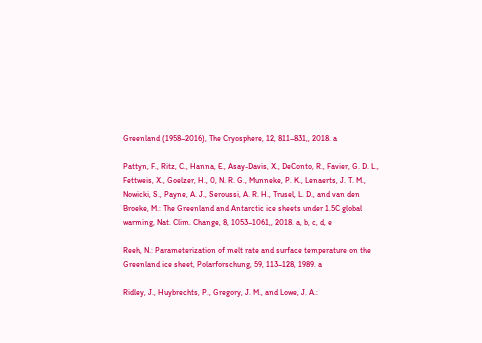Greenland (1958–2016), The Cryosphere, 12, 811–831,, 2018. a

Pattyn, F., Ritz, C., Hanna, E., Asay-Davis, X., DeConto, R., Favier, G. D. L., Fettweis, X., Goelzer, H., 0, N. R. G., Munneke, P. K., Lenaerts, J. T. M., Nowicki, S., Payne, A. J., Seroussi, A. R. H., Trusel, L. D., and van den Broeke, M.: The Greenland and Antarctic ice sheets under 1.5C global warming, Nat. Clim. Change, 8, 1053–1061,, 2018. a, b, c, d, e

Reeh, N.: Parameterization of melt rate and surface temperature on the Greenland ice sheet, Polarforschung, 59, 113–128, 1989. a

Ridley, J., Huybrechts, P., Gregory, J. M., and Lowe, J. A.: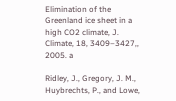Elimination of the Greenland ice sheet in a high CO2 climate, J. Climate, 18, 3409–3427,, 2005. a

Ridley, J., Gregory, J. M., Huybrechts, P., and Lowe,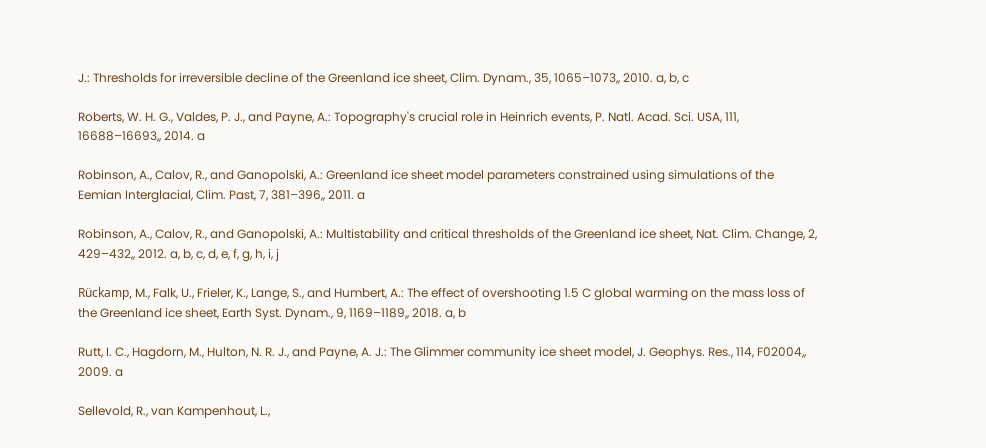J.: Thresholds for irreversible decline of the Greenland ice sheet, Clim. Dynam., 35, 1065–1073,, 2010. a, b, c

Roberts, W. H. G., Valdes, P. J., and Payne, A.: Topography's crucial role in Heinrich events, P. Natl. Acad. Sci. USA, 111, 16688–16693,, 2014. a

Robinson, A., Calov, R., and Ganopolski, A.: Greenland ice sheet model parameters constrained using simulations of the Eemian Interglacial, Clim. Past, 7, 381–396,, 2011. a

Robinson, A., Calov, R., and Ganopolski, A.: Multistability and critical thresholds of the Greenland ice sheet, Nat. Clim. Change, 2, 429–432,, 2012. a, b, c, d, e, f, g, h, i, j

Rückamp, M., Falk, U., Frieler, K., Lange, S., and Humbert, A.: The effect of overshooting 1.5 C global warming on the mass loss of the Greenland ice sheet, Earth Syst. Dynam., 9, 1169–1189,, 2018. a, b

Rutt, I. C., Hagdorn, M., Hulton, N. R. J., and Payne, A. J.: The Glimmer community ice sheet model, J. Geophys. Res., 114, F02004,, 2009. a

Sellevold, R., van Kampenhout, L.,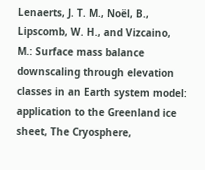Lenaerts, J. T. M., Noël, B., Lipscomb, W. H., and Vizcaino, M.: Surface mass balance downscaling through elevation classes in an Earth system model: application to the Greenland ice sheet, The Cryosphere,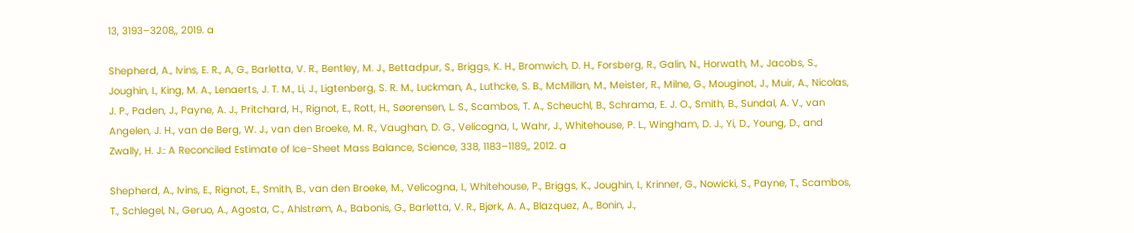13, 3193–3208,, 2019. a

Shepherd, A., Ivins, E. R., A, G., Barletta, V. R., Bentley, M. J., Bettadpur, S., Briggs, K. H., Bromwich, D. H., Forsberg, R., Galin, N., Horwath, M., Jacobs, S., Joughin, I., King, M. A., Lenaerts, J. T. M., Li, J., Ligtenberg, S. R. M., Luckman, A., Luthcke, S. B., McMillan, M., Meister, R., Milne, G., Mouginot, J., Muir, A., Nicolas, J. P., Paden, J., Payne, A. J., Pritchard, H., Rignot, E., Rott, H., Søorensen, L. S., Scambos, T. A., Scheuchl, B., Schrama, E. J. O., Smith, B., Sundal, A. V., van Angelen, J. H., van de Berg, W. J., van den Broeke, M. R., Vaughan, D. G., Velicogna, I., Wahr, J., Whitehouse, P. L., Wingham, D. J., Yi, D., Young, D., and Zwally, H. J.: A Reconciled Estimate of Ice-Sheet Mass Balance, Science, 338, 1183–1189,, 2012. a

Shepherd, A., Ivins, E., Rignot, E., Smith, B., van den Broeke, M., Velicogna, I., Whitehouse, P., Briggs, K., Joughin, I., Krinner, G., Nowicki, S., Payne, T., Scambos, T., Schlegel, N., Geruo, A., Agosta, C., Ahlstrøm, A., Babonis, G., Barletta, V. R., Bjørk, A. A., Blazquez, A., Bonin, J.,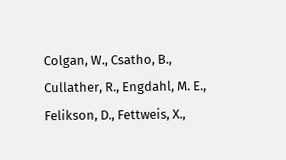Colgan, W., Csatho, B., Cullather, R., Engdahl, M. E., Felikson, D., Fettweis, X.,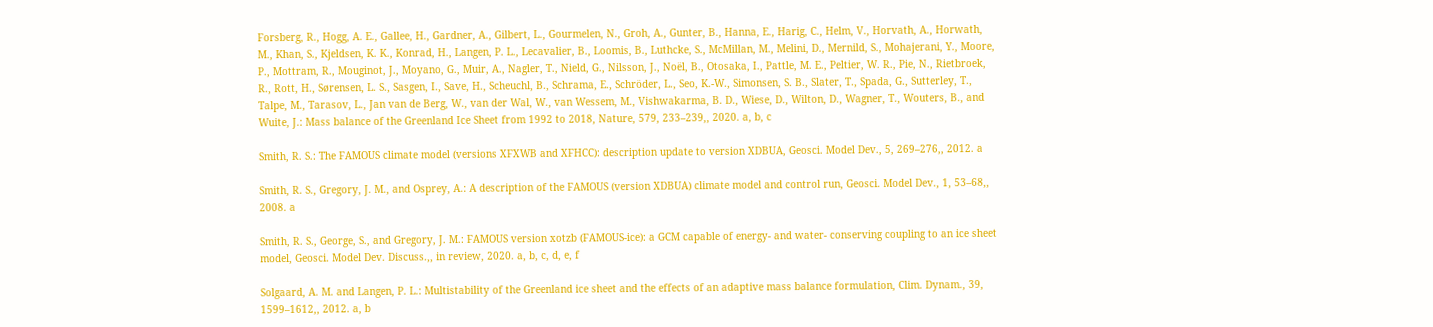Forsberg, R., Hogg, A. E., Gallee, H., Gardner, A., Gilbert, L., Gourmelen, N., Groh, A., Gunter, B., Hanna, E., Harig, C., Helm, V., Horvath, A., Horwath, M., Khan, S., Kjeldsen, K. K., Konrad, H., Langen, P. L., Lecavalier, B., Loomis, B., Luthcke, S., McMillan, M., Melini, D., Mernild, S., Mohajerani, Y., Moore, P., Mottram, R., Mouginot, J., Moyano, G., Muir, A., Nagler, T., Nield, G., Nilsson, J., Noël, B., Otosaka, I., Pattle, M. E., Peltier, W. R., Pie, N., Rietbroek, R., Rott, H., Sørensen, L. S., Sasgen, I., Save, H., Scheuchl, B., Schrama, E., Schröder, L., Seo, K.-W., Simonsen, S. B., Slater, T., Spada, G., Sutterley, T., Talpe, M., Tarasov, L., Jan van de Berg, W., van der Wal, W., van Wessem, M., Vishwakarma, B. D., Wiese, D., Wilton, D., Wagner, T., Wouters, B., and Wuite, J.: Mass balance of the Greenland Ice Sheet from 1992 to 2018, Nature, 579, 233–239,, 2020. a, b, c

Smith, R. S.: The FAMOUS climate model (versions XFXWB and XFHCC): description update to version XDBUA, Geosci. Model Dev., 5, 269–276,, 2012. a

Smith, R. S., Gregory, J. M., and Osprey, A.: A description of the FAMOUS (version XDBUA) climate model and control run, Geosci. Model Dev., 1, 53–68,, 2008. a

Smith, R. S., George, S., and Gregory, J. M.: FAMOUS version xotzb (FAMOUS-ice): a GCM capable of energy- and water- conserving coupling to an ice sheet model, Geosci. Model Dev. Discuss.,, in review, 2020. a, b, c, d, e, f

Solgaard, A. M. and Langen, P. L.: Multistability of the Greenland ice sheet and the effects of an adaptive mass balance formulation, Clim. Dynam., 39, 1599–1612,, 2012. a, b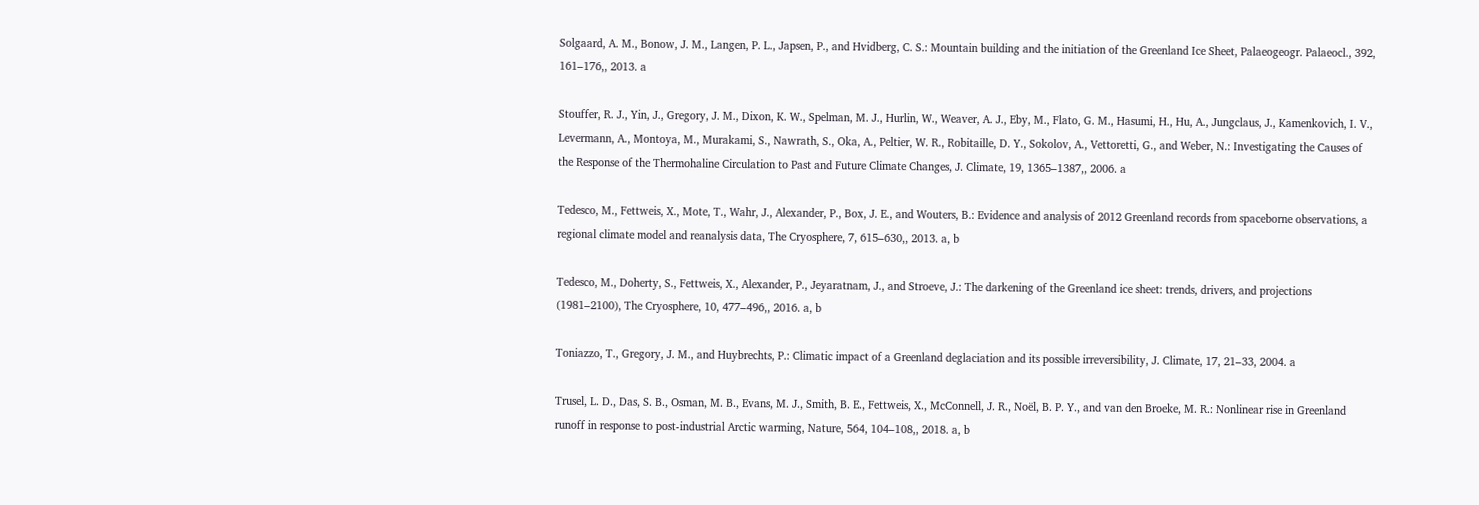Solgaard, A. M., Bonow, J. M., Langen, P. L., Japsen, P., and Hvidberg, C. S.: Mountain building and the initiation of the Greenland Ice Sheet, Palaeogeogr. Palaeocl., 392, 161–176,, 2013. a

Stouffer, R. J., Yin, J., Gregory, J. M., Dixon, K. W., Spelman, M. J., Hurlin, W., Weaver, A. J., Eby, M., Flato, G. M., Hasumi, H., Hu, A., Jungclaus, J., Kamenkovich, I. V., Levermann, A., Montoya, M., Murakami, S., Nawrath, S., Oka, A., Peltier, W. R., Robitaille, D. Y., Sokolov, A., Vettoretti, G., and Weber, N.: Investigating the Causes of the Response of the Thermohaline Circulation to Past and Future Climate Changes, J. Climate, 19, 1365–1387,, 2006. a

Tedesco, M., Fettweis, X., Mote, T., Wahr, J., Alexander, P., Box, J. E., and Wouters, B.: Evidence and analysis of 2012 Greenland records from spaceborne observations, a regional climate model and reanalysis data, The Cryosphere, 7, 615–630,, 2013. a, b

Tedesco, M., Doherty, S., Fettweis, X., Alexander, P., Jeyaratnam, J., and Stroeve, J.: The darkening of the Greenland ice sheet: trends, drivers, and projections (1981–2100), The Cryosphere, 10, 477–496,, 2016. a, b

Toniazzo, T., Gregory, J. M., and Huybrechts, P.: Climatic impact of a Greenland deglaciation and its possible irreversibility, J. Climate, 17, 21–33, 2004. a

Trusel, L. D., Das, S. B., Osman, M. B., Evans, M. J., Smith, B. E., Fettweis, X., McConnell, J. R., Noël, B. P. Y., and van den Broeke, M. R.: Nonlinear rise in Greenland runoff in response to post-industrial Arctic warming, Nature, 564, 104–108,, 2018. a, b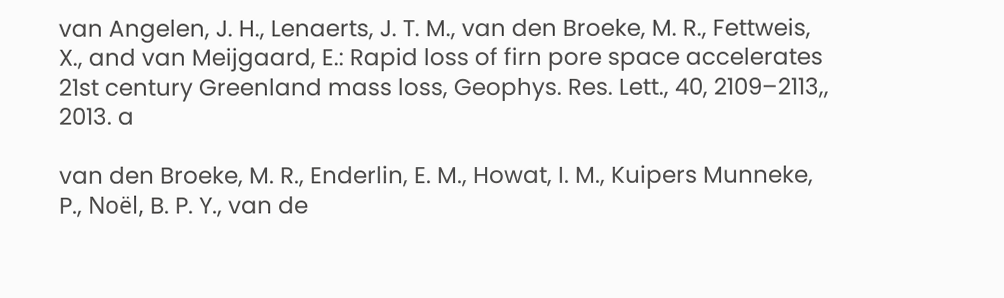van Angelen, J. H., Lenaerts, J. T. M., van den Broeke, M. R., Fettweis, X., and van Meijgaard, E.: Rapid loss of firn pore space accelerates 21st century Greenland mass loss, Geophys. Res. Lett., 40, 2109–2113,, 2013. a

van den Broeke, M. R., Enderlin, E. M., Howat, I. M., Kuipers Munneke, P., Noël, B. P. Y., van de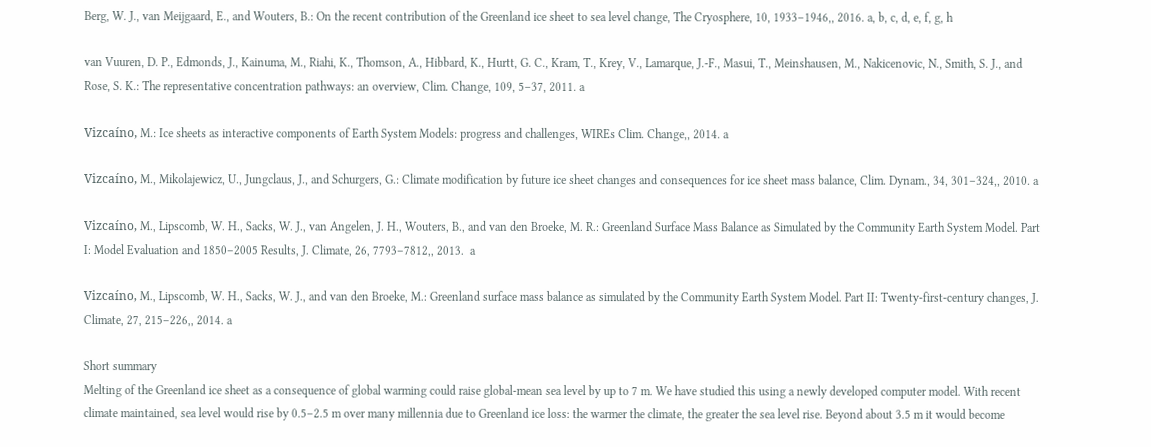Berg, W. J., van Meijgaard, E., and Wouters, B.: On the recent contribution of the Greenland ice sheet to sea level change, The Cryosphere, 10, 1933–1946,, 2016. a, b, c, d, e, f, g, h

van Vuuren, D. P., Edmonds, J., Kainuma, M., Riahi, K., Thomson, A., Hibbard, K., Hurtt, G. C., Kram, T., Krey, V., Lamarque, J.-F., Masui, T., Meinshausen, M., Nakicenovic, N., Smith, S. J., and Rose, S. K.: The representative concentration pathways: an overview, Clim. Change, 109, 5–37, 2011. a

Vizcaíno, M.: Ice sheets as interactive components of Earth System Models: progress and challenges, WIREs Clim. Change,, 2014. a

Vizcaíno, M., Mikolajewicz, U., Jungclaus, J., and Schurgers, G.: Climate modification by future ice sheet changes and consequences for ice sheet mass balance, Clim. Dynam., 34, 301–324,, 2010. a

Vizcaíno, M., Lipscomb, W. H., Sacks, W. J., van Angelen, J. H., Wouters, B., and van den Broeke, M. R.: Greenland Surface Mass Balance as Simulated by the Community Earth System Model. Part I: Model Evaluation and 1850–2005 Results, J. Climate, 26, 7793–7812,, 2013.  a

Vizcaíno, M., Lipscomb, W. H., Sacks, W. J., and van den Broeke, M.: Greenland surface mass balance as simulated by the Community Earth System Model. Part II: Twenty-first-century changes, J. Climate, 27, 215–226,, 2014. a

Short summary
Melting of the Greenland ice sheet as a consequence of global warming could raise global-mean sea level by up to 7 m. We have studied this using a newly developed computer model. With recent climate maintained, sea level would rise by 0.5–2.5 m over many millennia due to Greenland ice loss: the warmer the climate, the greater the sea level rise. Beyond about 3.5 m it would become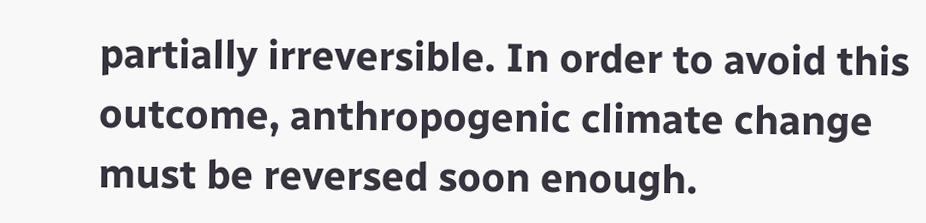partially irreversible. In order to avoid this outcome, anthropogenic climate change must be reversed soon enough.